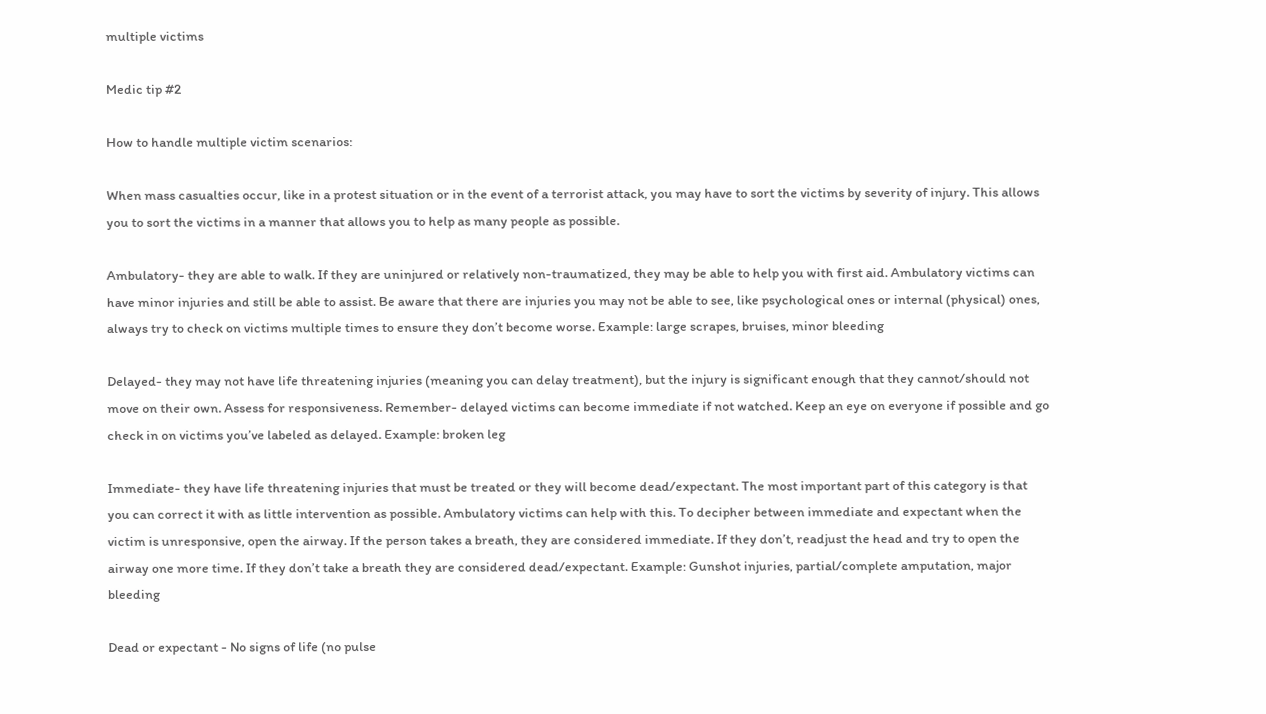multiple victims

Medic tip #2

How to handle multiple victim scenarios:

When mass casualties occur, like in a protest situation or in the event of a terrorist attack, you may have to sort the victims by severity of injury. This allows you to sort the victims in a manner that allows you to help as many people as possible.

Ambulatory- they are able to walk. If they are uninjured or relatively non-traumatized, they may be able to help you with first aid. Ambulatory victims can have minor injuries and still be able to assist. Be aware that there are injuries you may not be able to see, like psychological ones or internal (physical) ones, always try to check on victims multiple times to ensure they don’t become worse. Example: large scrapes, bruises, minor bleeding

Delayed- they may not have life threatening injuries (meaning you can delay treatment), but the injury is significant enough that they cannot/should not move on their own. Assess for responsiveness. Remember- delayed victims can become immediate if not watched. Keep an eye on everyone if possible and go check in on victims you’ve labeled as delayed. Example: broken leg

Immediate- they have life threatening injuries that must be treated or they will become dead/expectant. The most important part of this category is that you can correct it with as little intervention as possible. Ambulatory victims can help with this. To decipher between immediate and expectant when the victim is unresponsive, open the airway. If the person takes a breath, they are considered immediate. If they don’t, readjust the head and try to open the airway one more time. If they don’t take a breath they are considered dead/expectant. Example: Gunshot injuries, partial/complete amputation, major bleeding

Dead or expectant - No signs of life (no pulse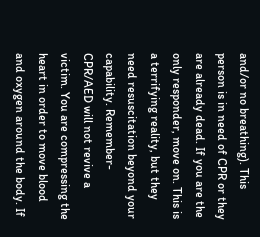and/or no breathing). This person is in need of CPR or they are already dead. If you are the only responder, move on. This is a terrifying reality, but they need resuscitation beyond your capability. Remember- CPR/AED will not revive a victim. You are compressing the heart in order to move blood and oxygen around the body. If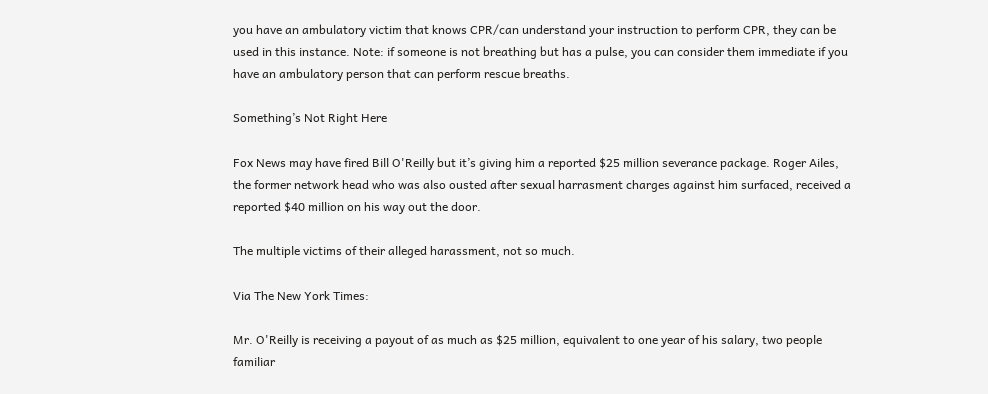you have an ambulatory victim that knows CPR/can understand your instruction to perform CPR, they can be used in this instance. Note: if someone is not breathing but has a pulse, you can consider them immediate if you have an ambulatory person that can perform rescue breaths.

Something’s Not Right Here

Fox News may have fired Bill O'Reilly but it’s giving him a reported $25 million severance package. Roger Ailes, the former network head who was also ousted after sexual harrasment charges against him surfaced, received a reported $40 million on his way out the door.

The multiple victims of their alleged harassment, not so much.

Via The New York Times:

Mr. O'Reilly is receiving a payout of as much as $25 million, equivalent to one year of his salary, two people familiar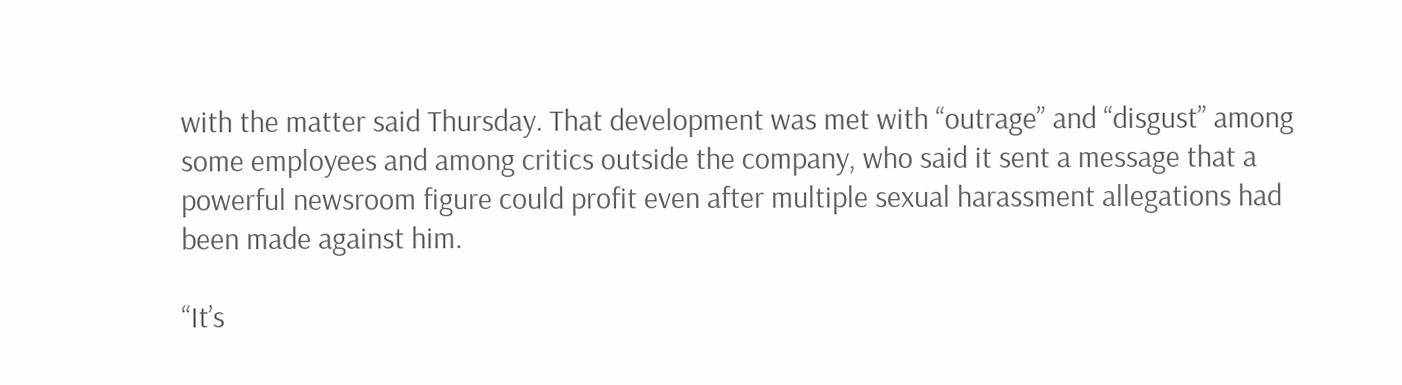with the matter said Thursday. That development was met with “outrage” and “disgust” among some employees and among critics outside the company, who said it sent a message that a powerful newsroom figure could profit even after multiple sexual harassment allegations had been made against him.

“It’s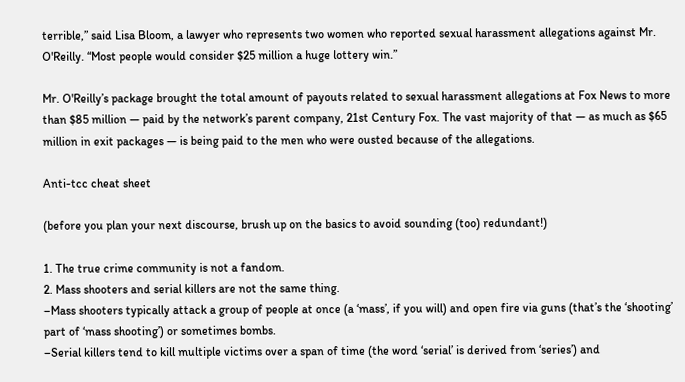terrible,” said Lisa Bloom, a lawyer who represents two women who reported sexual harassment allegations against Mr. O'Reilly. “Most people would consider $25 million a huge lottery win.”

Mr. O'Reilly’s package brought the total amount of payouts related to sexual harassment allegations at Fox News to more than $85 million — paid by the network’s parent company, 21st Century Fox. The vast majority of that — as much as $65 million in exit packages — is being paid to the men who were ousted because of the allegations.

Anti-tcc cheat sheet

(before you plan your next discourse, brush up on the basics to avoid sounding (too) redundant!)

1. The true crime community is not a fandom.
2. Mass shooters and serial killers are not the same thing.
–Mass shooters typically attack a group of people at once (a ‘mass’, if you will) and open fire via guns (that’s the ‘shooting’ part of ‘mass shooting’) or sometimes bombs.
–Serial killers tend to kill multiple victims over a span of time (the word ‘serial’ is derived from ‘series’) and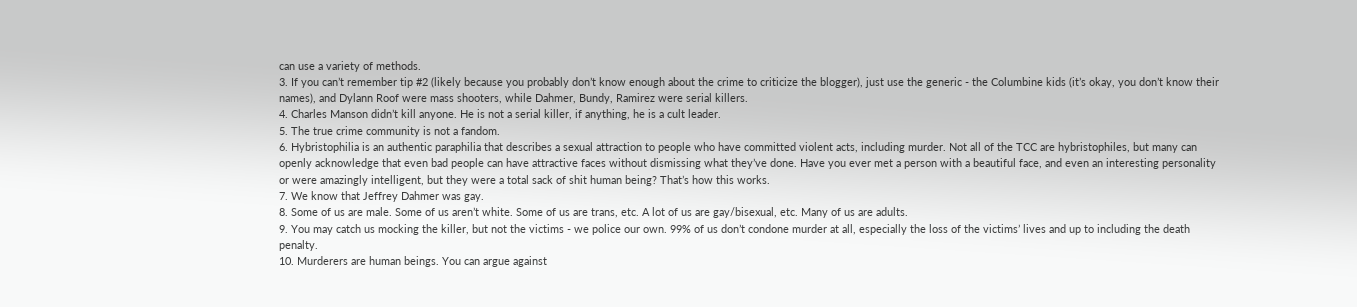can use a variety of methods.
3. If you can’t remember tip #2 (likely because you probably don’t know enough about the crime to criticize the blogger), just use the generic - the Columbine kids (it’s okay, you don’t know their names), and Dylann Roof were mass shooters, while Dahmer, Bundy, Ramirez were serial killers.
4. Charles Manson didn’t kill anyone. He is not a serial killer, if anything, he is a cult leader.
5. The true crime community is not a fandom.
6. Hybristophilia is an authentic paraphilia that describes a sexual attraction to people who have committed violent acts, including murder. Not all of the TCC are hybristophiles, but many can openly acknowledge that even bad people can have attractive faces without dismissing what they’ve done. Have you ever met a person with a beautiful face, and even an interesting personality or were amazingly intelligent, but they were a total sack of shit human being? That’s how this works.
7. We know that Jeffrey Dahmer was gay.
8. Some of us are male. Some of us aren’t white. Some of us are trans, etc. A lot of us are gay/bisexual, etc. Many of us are adults.
9. You may catch us mocking the killer, but not the victims - we police our own. 99% of us don’t condone murder at all, especially the loss of the victims’ lives and up to including the death penalty.
10. Murderers are human beings. You can argue against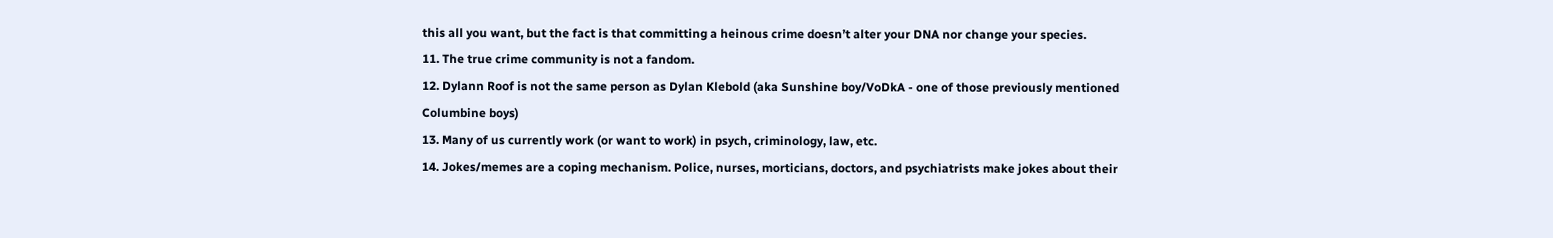this all you want, but the fact is that committing a heinous crime doesn’t alter your DNA nor change your species.
11. The true crime community is not a fandom.
12. Dylann Roof is not the same person as Dylan Klebold (aka Sunshine boy/VoDkA - one of those previously mentioned Columbine boys)
13. Many of us currently work (or want to work) in psych, criminology, law, etc.
14. Jokes/memes are a coping mechanism. Police, nurses, morticians, doctors, and psychiatrists make jokes about their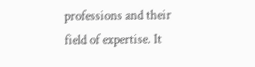professions and their field of expertise. It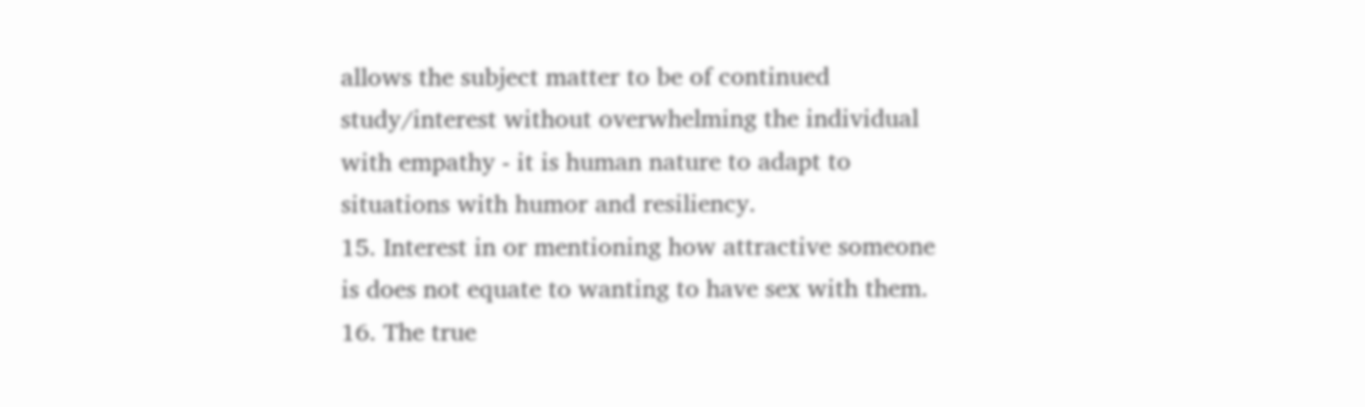allows the subject matter to be of continued study/interest without overwhelming the individual with empathy - it is human nature to adapt to situations with humor and resiliency.
15. Interest in or mentioning how attractive someone is does not equate to wanting to have sex with them.
16. The true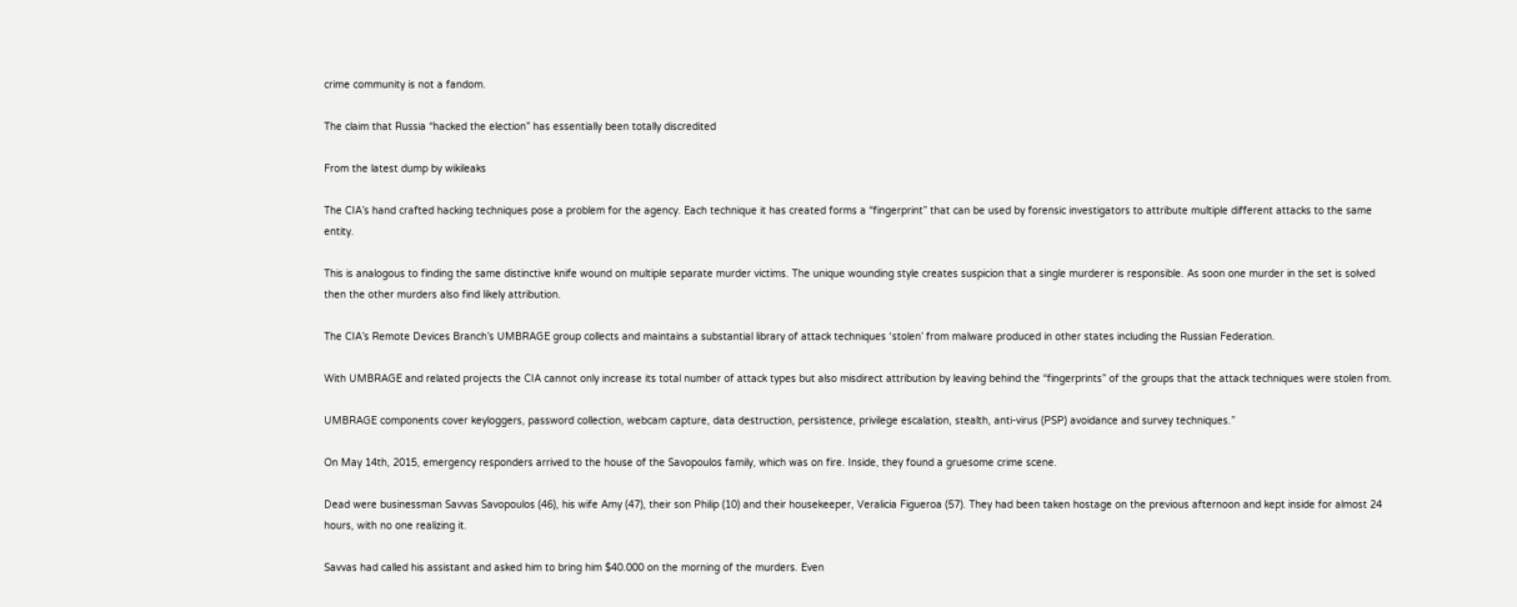crime community is not a fandom.

The claim that Russia “hacked the election” has essentially been totally discredited

From the latest dump by wikileaks

The CIA’s hand crafted hacking techniques pose a problem for the agency. Each technique it has created forms a “fingerprint” that can be used by forensic investigators to attribute multiple different attacks to the same entity.

This is analogous to finding the same distinctive knife wound on multiple separate murder victims. The unique wounding style creates suspicion that a single murderer is responsible. As soon one murder in the set is solved then the other murders also find likely attribution.

The CIA’s Remote Devices Branch’s UMBRAGE group collects and maintains a substantial library of attack techniques ‘stolen’ from malware produced in other states including the Russian Federation.

With UMBRAGE and related projects the CIA cannot only increase its total number of attack types but also misdirect attribution by leaving behind the “fingerprints” of the groups that the attack techniques were stolen from.

UMBRAGE components cover keyloggers, password collection, webcam capture, data destruction, persistence, privilege escalation, stealth, anti-virus (PSP) avoidance and survey techniques.”

On May 14th, 2015, emergency responders arrived to the house of the Savopoulos family, which was on fire. Inside, they found a gruesome crime scene.

Dead were businessman Savvas Savopoulos (46), his wife Amy (47), their son Philip (10) and their housekeeper, Veralicia Figueroa (57). They had been taken hostage on the previous afternoon and kept inside for almost 24 hours, with no one realizing it.

Savvas had called his assistant and asked him to bring him $40.000 on the morning of the murders. Even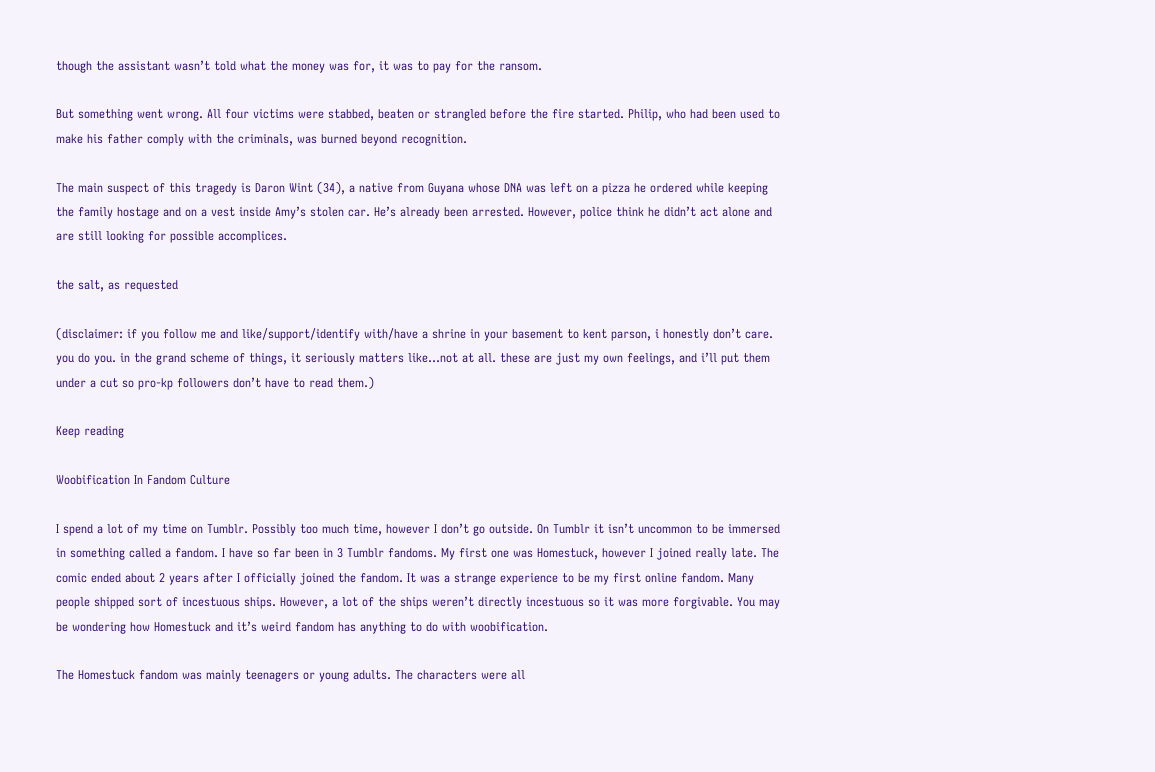though the assistant wasn’t told what the money was for, it was to pay for the ransom.

But something went wrong. All four victims were stabbed, beaten or strangled before the fire started. Philip, who had been used to make his father comply with the criminals, was burned beyond recognition.

The main suspect of this tragedy is Daron Wint (34), a native from Guyana whose DNA was left on a pizza he ordered while keeping the family hostage and on a vest inside Amy’s stolen car. He’s already been arrested. However, police think he didn’t act alone and are still looking for possible accomplices.

the salt, as requested

(disclaimer: if you follow me and like/support/identify with/have a shrine in your basement to kent parson, i honestly don’t care. you do you. in the grand scheme of things, it seriously matters like…not at all. these are just my own feelings, and i’ll put them under a cut so pro-kp followers don’t have to read them.)

Keep reading

Woobification In Fandom Culture

I spend a lot of my time on Tumblr. Possibly too much time, however I don’t go outside. On Tumblr it isn’t uncommon to be immersed in something called a fandom. I have so far been in 3 Tumblr fandoms. My first one was Homestuck, however I joined really late. The comic ended about 2 years after I officially joined the fandom. It was a strange experience to be my first online fandom. Many people shipped sort of incestuous ships. However, a lot of the ships weren’t directly incestuous so it was more forgivable. You may be wondering how Homestuck and it’s weird fandom has anything to do with woobification.

The Homestuck fandom was mainly teenagers or young adults. The characters were all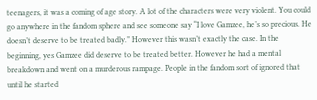teenagers, it was a coming of age story. A lot of the characters were very violent. You could go anywhere in the fandom sphere and see someone say “I love Gamzee, he’s so precious. He doesn’t deserve to be treated badly.” However this wasn’t exactly the case. In the beginning, yes Gamzee did deserve to be treated better. However he had a mental breakdown and went on a murderous rampage. People in the fandom sort of ignored that until he started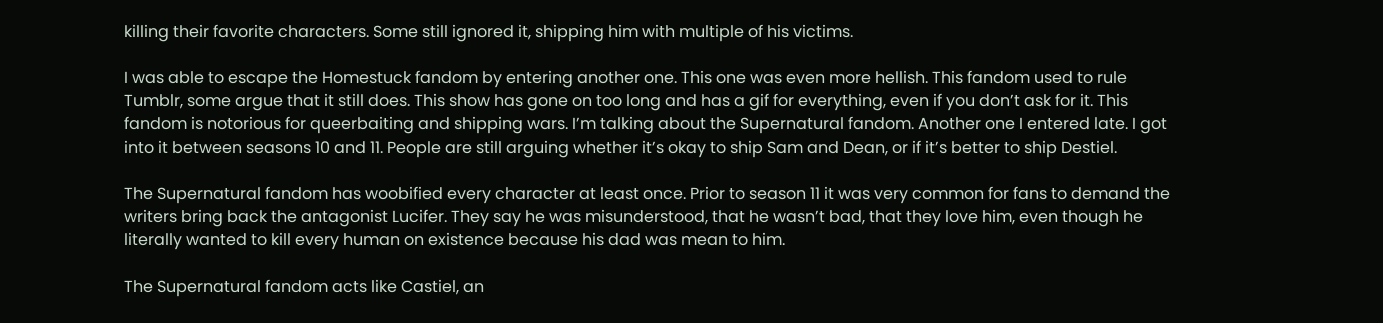killing their favorite characters. Some still ignored it, shipping him with multiple of his victims.

I was able to escape the Homestuck fandom by entering another one. This one was even more hellish. This fandom used to rule Tumblr, some argue that it still does. This show has gone on too long and has a gif for everything, even if you don’t ask for it. This fandom is notorious for queerbaiting and shipping wars. I’m talking about the Supernatural fandom. Another one I entered late. I got into it between seasons 10 and 11. People are still arguing whether it’s okay to ship Sam and Dean, or if it’s better to ship Destiel.

The Supernatural fandom has woobified every character at least once. Prior to season 11 it was very common for fans to demand the writers bring back the antagonist Lucifer. They say he was misunderstood, that he wasn’t bad, that they love him, even though he literally wanted to kill every human on existence because his dad was mean to him.

The Supernatural fandom acts like Castiel, an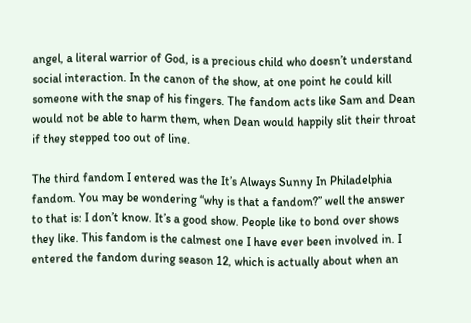angel, a literal warrior of God, is a precious child who doesn’t understand social interaction. In the canon of the show, at one point he could kill someone with the snap of his fingers. The fandom acts like Sam and Dean would not be able to harm them, when Dean would happily slit their throat if they stepped too out of line.

The third fandom I entered was the It’s Always Sunny In Philadelphia fandom. You may be wondering “why is that a fandom?” well the answer to that is: I don’t know. It’s a good show. People like to bond over shows they like. This fandom is the calmest one I have ever been involved in. I entered the fandom during season 12, which is actually about when an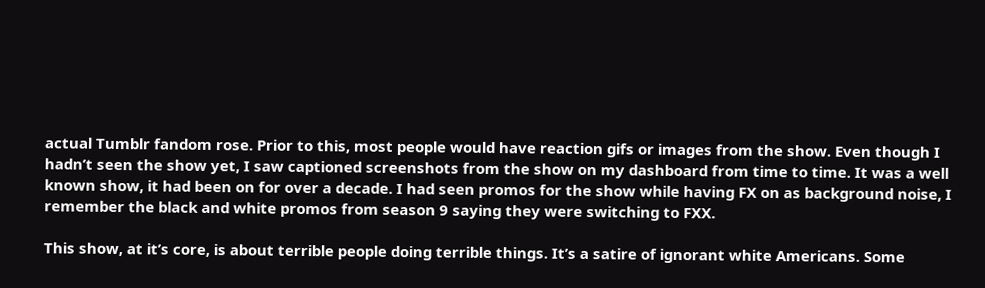actual Tumblr fandom rose. Prior to this, most people would have reaction gifs or images from the show. Even though I hadn’t seen the show yet, I saw captioned screenshots from the show on my dashboard from time to time. It was a well known show, it had been on for over a decade. I had seen promos for the show while having FX on as background noise, I remember the black and white promos from season 9 saying they were switching to FXX.

This show, at it’s core, is about terrible people doing terrible things. It’s a satire of ignorant white Americans. Some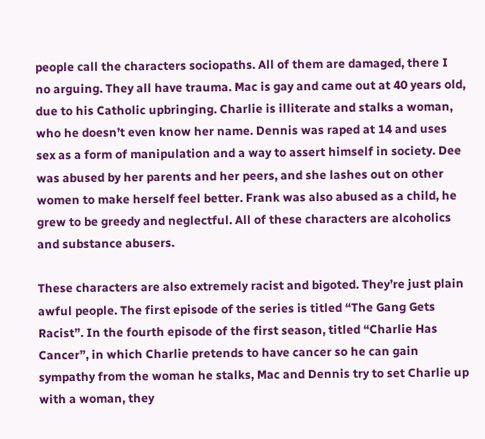people call the characters sociopaths. All of them are damaged, there I no arguing. They all have trauma. Mac is gay and came out at 40 years old, due to his Catholic upbringing. Charlie is illiterate and stalks a woman, who he doesn’t even know her name. Dennis was raped at 14 and uses sex as a form of manipulation and a way to assert himself in society. Dee was abused by her parents and her peers, and she lashes out on other women to make herself feel better. Frank was also abused as a child, he grew to be greedy and neglectful. All of these characters are alcoholics and substance abusers.

These characters are also extremely racist and bigoted. They’re just plain awful people. The first episode of the series is titled “The Gang Gets Racist”. In the fourth episode of the first season, titled “Charlie Has Cancer”, in which Charlie pretends to have cancer so he can gain sympathy from the woman he stalks, Mac and Dennis try to set Charlie up with a woman, they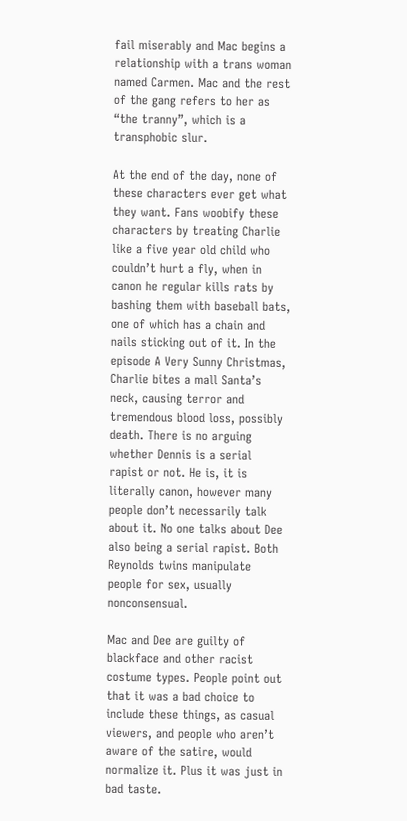fail miserably and Mac begins a relationship with a trans woman named Carmen. Mac and the rest of the gang refers to her as “the tranny”, which is a transphobic slur.

At the end of the day, none of these characters ever get what they want. Fans woobify these characters by treating Charlie like a five year old child who couldn’t hurt a fly, when in canon he regular kills rats by bashing them with baseball bats, one of which has a chain and nails sticking out of it. In the episode A Very Sunny Christmas, Charlie bites a mall Santa’s neck, causing terror and tremendous blood loss, possibly death. There is no arguing whether Dennis is a serial rapist or not. He is, it is literally canon, however many people don’t necessarily talk about it. No one talks about Dee also being a serial rapist. Both Reynolds twins manipulate people for sex, usually nonconsensual.

Mac and Dee are guilty of blackface and other racist costume types. People point out that it was a bad choice to include these things, as casual viewers, and people who aren’t aware of the satire, would normalize it. Plus it was just in bad taste.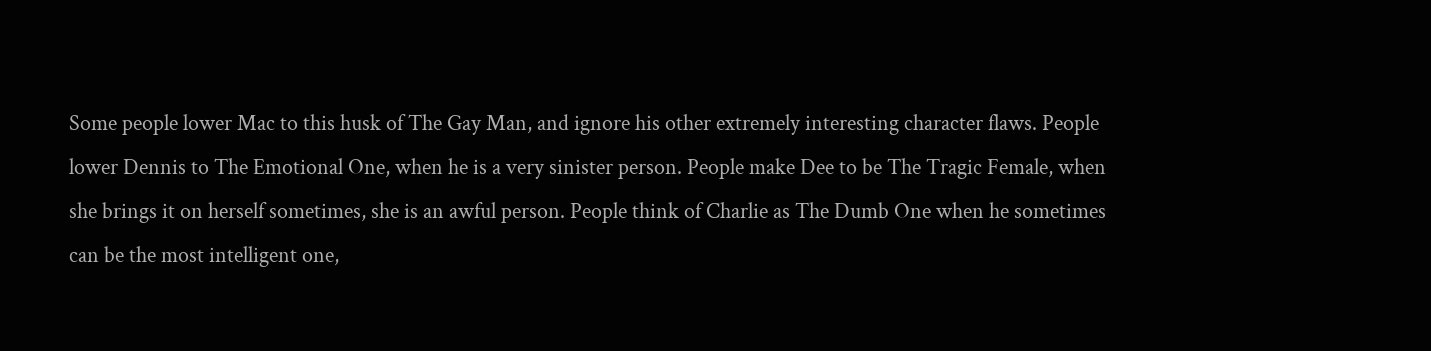Some people lower Mac to this husk of The Gay Man, and ignore his other extremely interesting character flaws. People lower Dennis to The Emotional One, when he is a very sinister person. People make Dee to be The Tragic Female, when she brings it on herself sometimes, she is an awful person. People think of Charlie as The Dumb One when he sometimes can be the most intelligent one,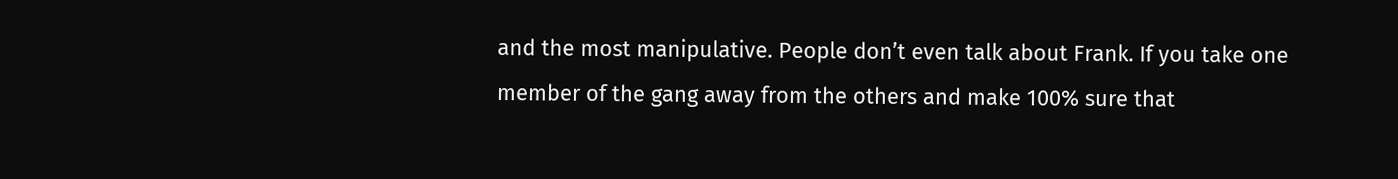and the most manipulative. People don’t even talk about Frank. If you take one member of the gang away from the others and make 100% sure that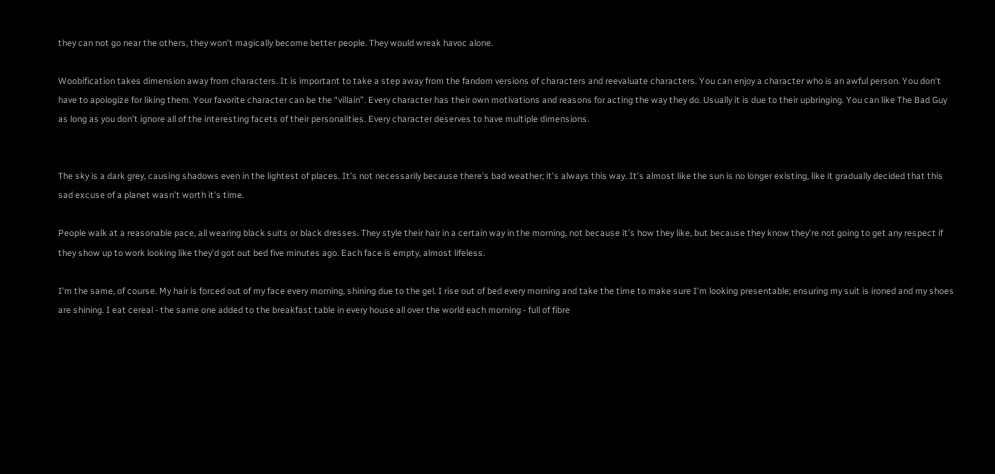they can not go near the others, they won’t magically become better people. They would wreak havoc alone.

Woobification takes dimension away from characters. It is important to take a step away from the fandom versions of characters and reevaluate characters. You can enjoy a character who is an awful person. You don’t have to apologize for liking them. Your favorite character can be the “villain”. Every character has their own motivations and reasons for acting the way they do. Usually it is due to their upbringing. You can like The Bad Guy as long as you don’t ignore all of the interesting facets of their personalities. Every character deserves to have multiple dimensions.


The sky is a dark grey, causing shadows even in the lightest of places. It’s not necessarily because there’s bad weather; it’s always this way. It’s almost like the sun is no longer existing, like it gradually decided that this sad excuse of a planet wasn’t worth it’s time.

People walk at a reasonable pace, all wearing black suits or black dresses. They style their hair in a certain way in the morning, not because it’s how they like, but because they know they’re not going to get any respect if they show up to work looking like they’d got out bed five minutes ago. Each face is empty, almost lifeless.

I’m the same, of course. My hair is forced out of my face every morning, shining due to the gel. I rise out of bed every morning and take the time to make sure I’m looking presentable; ensuring my suit is ironed and my shoes are shining. I eat cereal - the same one added to the breakfast table in every house all over the world each morning - full of fibre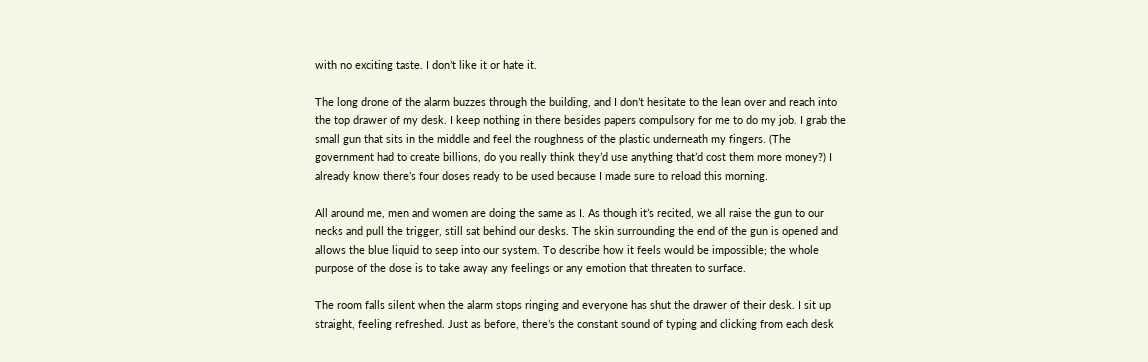with no exciting taste. I don’t like it or hate it.

The long drone of the alarm buzzes through the building, and I don’t hesitate to the lean over and reach into the top drawer of my desk. I keep nothing in there besides papers compulsory for me to do my job. I grab the small gun that sits in the middle and feel the roughness of the plastic underneath my fingers. (The government had to create billions, do you really think they’d use anything that’d cost them more money?) I already know there’s four doses ready to be used because I made sure to reload this morning.

All around me, men and women are doing the same as I. As though it’s recited, we all raise the gun to our necks and pull the trigger, still sat behind our desks. The skin surrounding the end of the gun is opened and allows the blue liquid to seep into our system. To describe how it feels would be impossible; the whole purpose of the dose is to take away any feelings or any emotion that threaten to surface.

The room falls silent when the alarm stops ringing and everyone has shut the drawer of their desk. I sit up straight, feeling refreshed. Just as before, there’s the constant sound of typing and clicking from each desk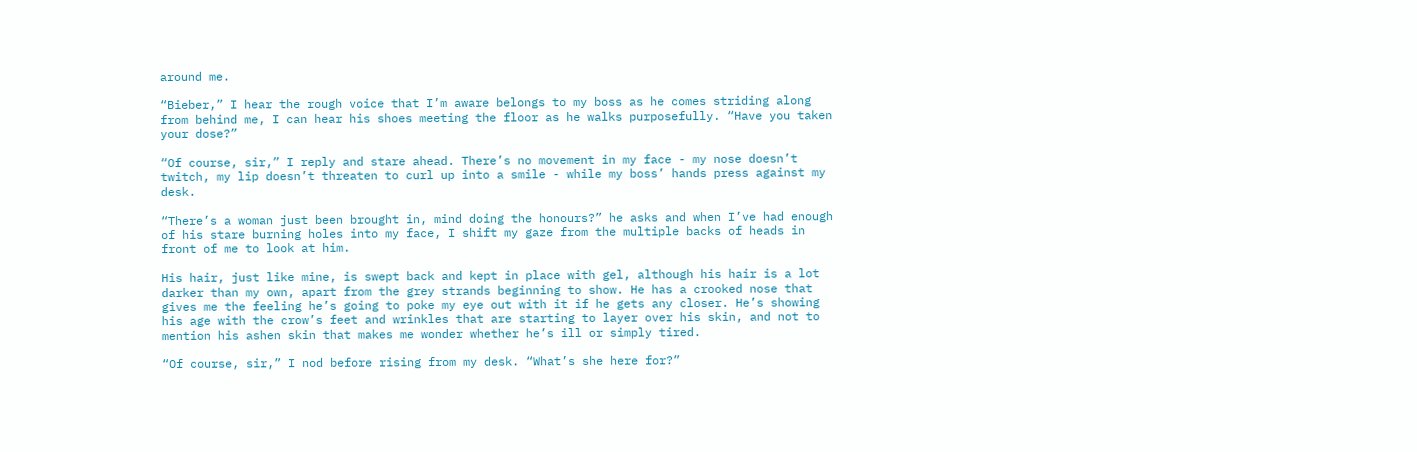around me.

“Bieber,” I hear the rough voice that I’m aware belongs to my boss as he comes striding along from behind me, I can hear his shoes meeting the floor as he walks purposefully. “Have you taken your dose?”

“Of course, sir,” I reply and stare ahead. There’s no movement in my face - my nose doesn’t twitch, my lip doesn’t threaten to curl up into a smile - while my boss’ hands press against my desk.

“There’s a woman just been brought in, mind doing the honours?” he asks and when I’ve had enough of his stare burning holes into my face, I shift my gaze from the multiple backs of heads in front of me to look at him.

His hair, just like mine, is swept back and kept in place with gel, although his hair is a lot darker than my own, apart from the grey strands beginning to show. He has a crooked nose that gives me the feeling he’s going to poke my eye out with it if he gets any closer. He’s showing his age with the crow’s feet and wrinkles that are starting to layer over his skin, and not to mention his ashen skin that makes me wonder whether he’s ill or simply tired.

“Of course, sir,” I nod before rising from my desk. “What’s she here for?”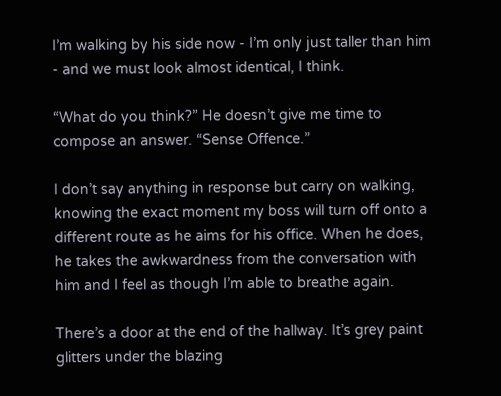I’m walking by his side now - I’m only just taller than him - and we must look almost identical, I think.

“What do you think?” He doesn’t give me time to compose an answer. “Sense Offence.”

I don’t say anything in response but carry on walking, knowing the exact moment my boss will turn off onto a different route as he aims for his office. When he does, he takes the awkwardness from the conversation with him and I feel as though I’m able to breathe again.

There’s a door at the end of the hallway. It’s grey paint glitters under the blazing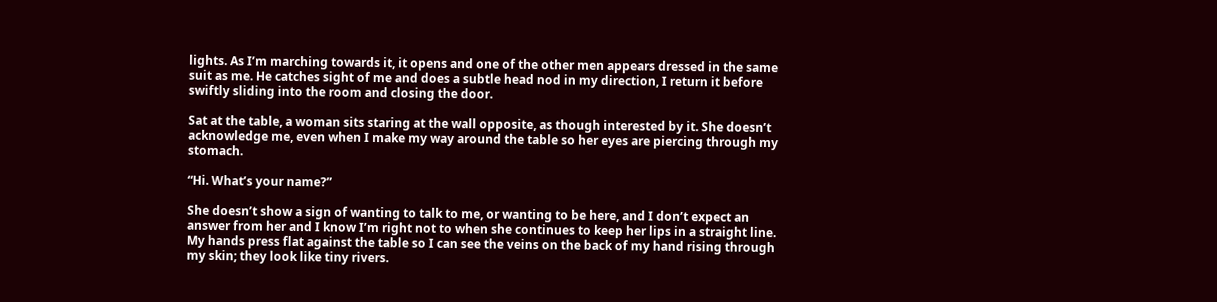lights. As I’m marching towards it, it opens and one of the other men appears dressed in the same suit as me. He catches sight of me and does a subtle head nod in my direction, I return it before swiftly sliding into the room and closing the door.

Sat at the table, a woman sits staring at the wall opposite, as though interested by it. She doesn’t acknowledge me, even when I make my way around the table so her eyes are piercing through my stomach.

“Hi. What’s your name?”

She doesn’t show a sign of wanting to talk to me, or wanting to be here, and I don’t expect an answer from her and I know I’m right not to when she continues to keep her lips in a straight line. My hands press flat against the table so I can see the veins on the back of my hand rising through my skin; they look like tiny rivers.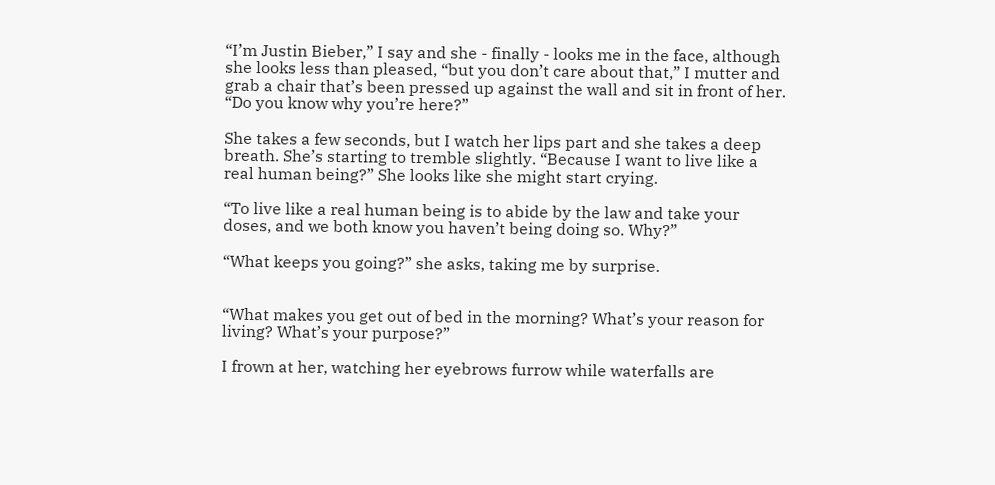“I’m Justin Bieber,” I say and she - finally - looks me in the face, although she looks less than pleased, “but you don’t care about that,” I mutter and grab a chair that’s been pressed up against the wall and sit in front of her. “Do you know why you’re here?”

She takes a few seconds, but I watch her lips part and she takes a deep breath. She’s starting to tremble slightly. “Because I want to live like a real human being?” She looks like she might start crying.

“To live like a real human being is to abide by the law and take your doses, and we both know you haven’t being doing so. Why?”

“What keeps you going?” she asks, taking me by surprise.


“What makes you get out of bed in the morning? What’s your reason for living? What’s your purpose?”

I frown at her, watching her eyebrows furrow while waterfalls are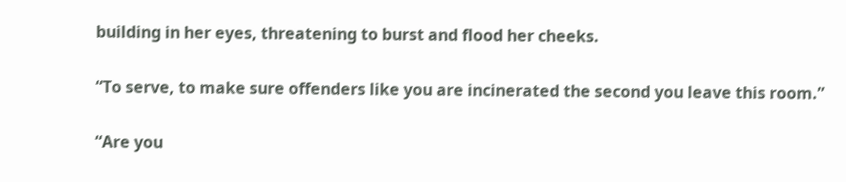building in her eyes, threatening to burst and flood her cheeks.

“To serve, to make sure offenders like you are incinerated the second you leave this room.”

“Are you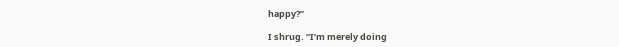happy?”

I shrug. “I’m merely doing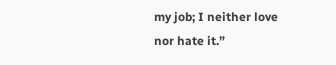my job; I neither love nor hate it.”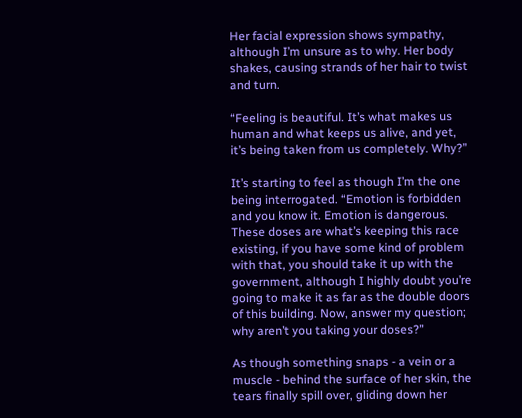Her facial expression shows sympathy, although I’m unsure as to why. Her body shakes, causing strands of her hair to twist and turn.

“Feeling is beautiful. It’s what makes us human and what keeps us alive, and yet, it’s being taken from us completely. Why?”

It’s starting to feel as though I’m the one being interrogated. “Emotion is forbidden and you know it. Emotion is dangerous. These doses are what’s keeping this race existing, if you have some kind of problem with that, you should take it up with the government, although I highly doubt you’re going to make it as far as the double doors of this building. Now, answer my question; why aren’t you taking your doses?”

As though something snaps - a vein or a muscle - behind the surface of her skin, the tears finally spill over, gliding down her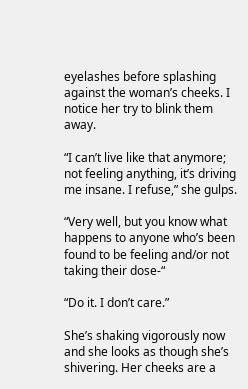eyelashes before splashing against the woman’s cheeks. I notice her try to blink them away.

“I can’t live like that anymore; not feeling anything, it’s driving me insane. I refuse,” she gulps.

“Very well, but you know what happens to anyone who’s been found to be feeling and/or not taking their dose-“

“Do it. I don’t care.”

She’s shaking vigorously now and she looks as though she’s shivering. Her cheeks are a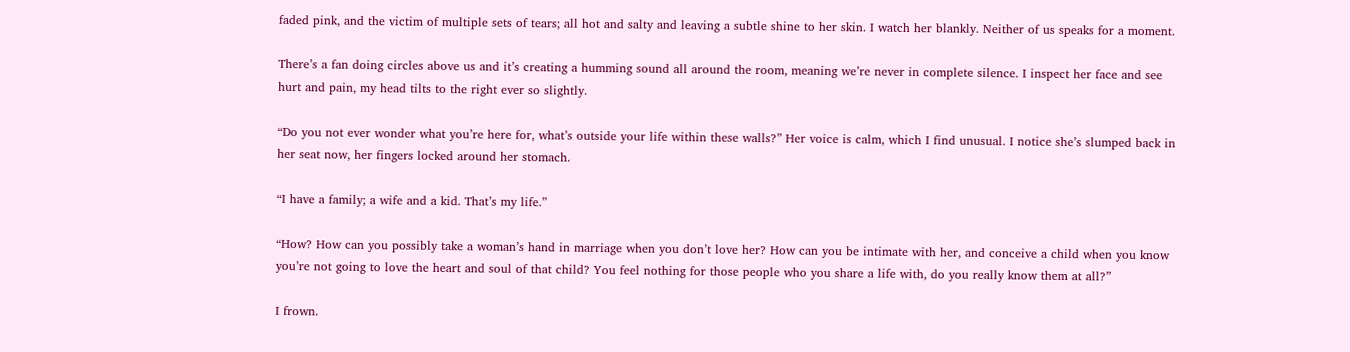faded pink, and the victim of multiple sets of tears; all hot and salty and leaving a subtle shine to her skin. I watch her blankly. Neither of us speaks for a moment.

There’s a fan doing circles above us and it’s creating a humming sound all around the room, meaning we’re never in complete silence. I inspect her face and see hurt and pain, my head tilts to the right ever so slightly.

“Do you not ever wonder what you’re here for, what’s outside your life within these walls?” Her voice is calm, which I find unusual. I notice she’s slumped back in her seat now, her fingers locked around her stomach.

“I have a family; a wife and a kid. That’s my life.”

“How? How can you possibly take a woman’s hand in marriage when you don’t love her? How can you be intimate with her, and conceive a child when you know you’re not going to love the heart and soul of that child? You feel nothing for those people who you share a life with, do you really know them at all?”

I frown.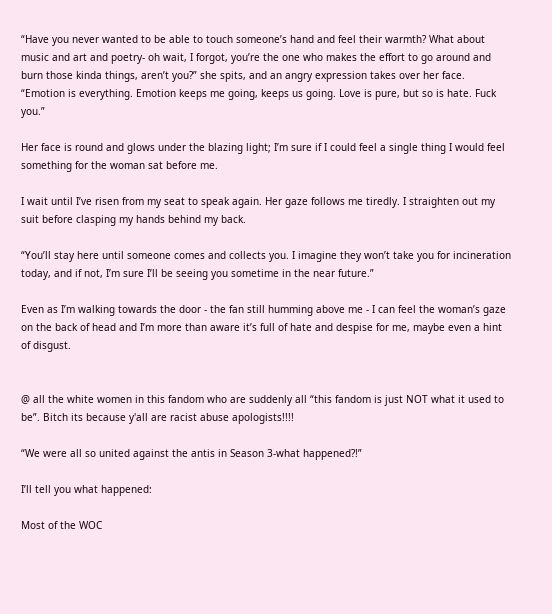“Have you never wanted to be able to touch someone’s hand and feel their warmth? What about music and art and poetry- oh wait, I forgot, you’re the one who makes the effort to go around and burn those kinda things, aren’t you?” she spits, and an angry expression takes over her face. “Emotion is everything. Emotion keeps me going, keeps us going. Love is pure, but so is hate. Fuck you.”

Her face is round and glows under the blazing light; I’m sure if I could feel a single thing I would feel something for the woman sat before me.

I wait until I’ve risen from my seat to speak again. Her gaze follows me tiredly. I straighten out my suit before clasping my hands behind my back.

“You’ll stay here until someone comes and collects you. I imagine they won’t take you for incineration today, and if not, I’m sure I’ll be seeing you sometime in the near future.”

Even as I’m walking towards the door - the fan still humming above me - I can feel the woman’s gaze on the back of head and I’m more than aware it’s full of hate and despise for me, maybe even a hint of disgust.


@ all the white women in this fandom who are suddenly all “this fandom is just NOT what it used to be”. Bitch its because y'all are racist abuse apologists!!!!

“We were all so united against the antis in Season 3-what happened?!”

I’ll tell you what happened:

Most of the WOC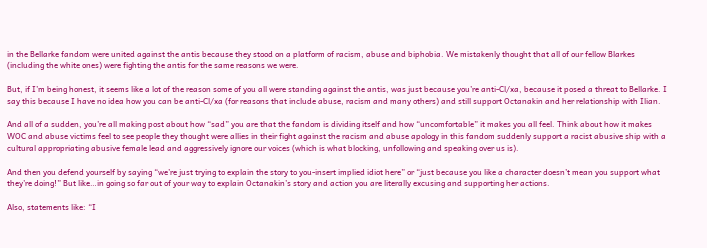in the Bellarke fandom were united against the antis because they stood on a platform of racism, abuse and biphobia. We mistakenly thought that all of our fellow Blarkes (including the white ones) were fighting the antis for the same reasons we were.

But, if I’m being honest, it seems like a lot of the reason some of you all were standing against the antis, was just because you’re anti-Cl/xa, because it posed a threat to Bellarke. I say this because I have no idea how you can be anti-Cl/xa (for reasons that include abuse, racism and many others) and still support Octanakin and her relationship with Ilian.

And all of a sudden, you’re all making post about how “sad” you are that the fandom is dividing itself and how “uncomfortable” it makes you all feel. Think about how it makes WOC and abuse victims feel to see people they thought were allies in their fight against the racism and abuse apology in this fandom suddenly support a racist abusive ship with a cultural appropriating abusive female lead and aggressively ignore our voices (which is what blocking, unfollowing and speaking over us is).

And then you defend yourself by saying “we’re just trying to explain the story to you-insert implied idiot here” or “just because you like a character doesn’t mean you support what they’re doing!” But like…in going so far out of your way to explain Octanakin’s story and action you are literally excusing and supporting her actions.

Also, statements like: “I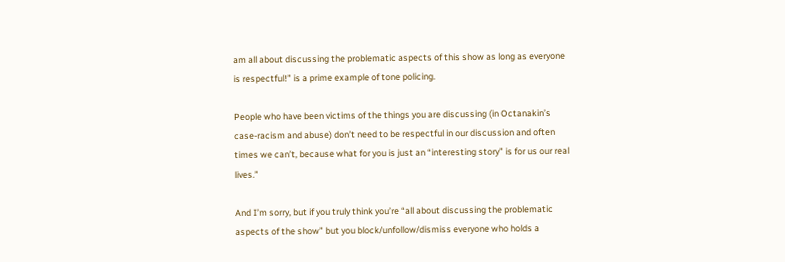am all about discussing the problematic aspects of this show as long as everyone is respectful!” is a prime example of tone policing.

People who have been victims of the things you are discussing (in Octanakin’s case-racism and abuse) don’t need to be respectful in our discussion and often times we can’t, because what for you is just an “interesting story” is for us our real lives.”

And I’m sorry, but if you truly think you’re “all about discussing the problematic aspects of the show” but you block/unfollow/dismiss everyone who holds a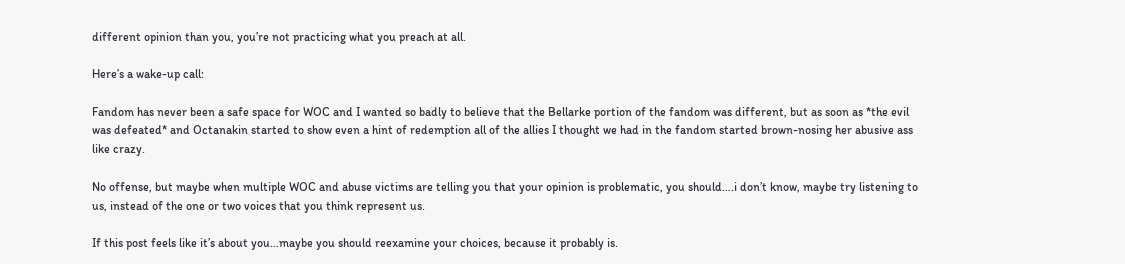different opinion than you, you’re not practicing what you preach at all.

Here’s a wake-up call:

Fandom has never been a safe space for WOC and I wanted so badly to believe that the Bellarke portion of the fandom was different, but as soon as *the evil was defeated* and Octanakin started to show even a hint of redemption all of the allies I thought we had in the fandom started brown-nosing her abusive ass like crazy.

No offense, but maybe when multiple WOC and abuse victims are telling you that your opinion is problematic, you should….i don’t know, maybe try listening to us, instead of the one or two voices that you think represent us.

If this post feels like it’s about you…maybe you should reexamine your choices, because it probably is.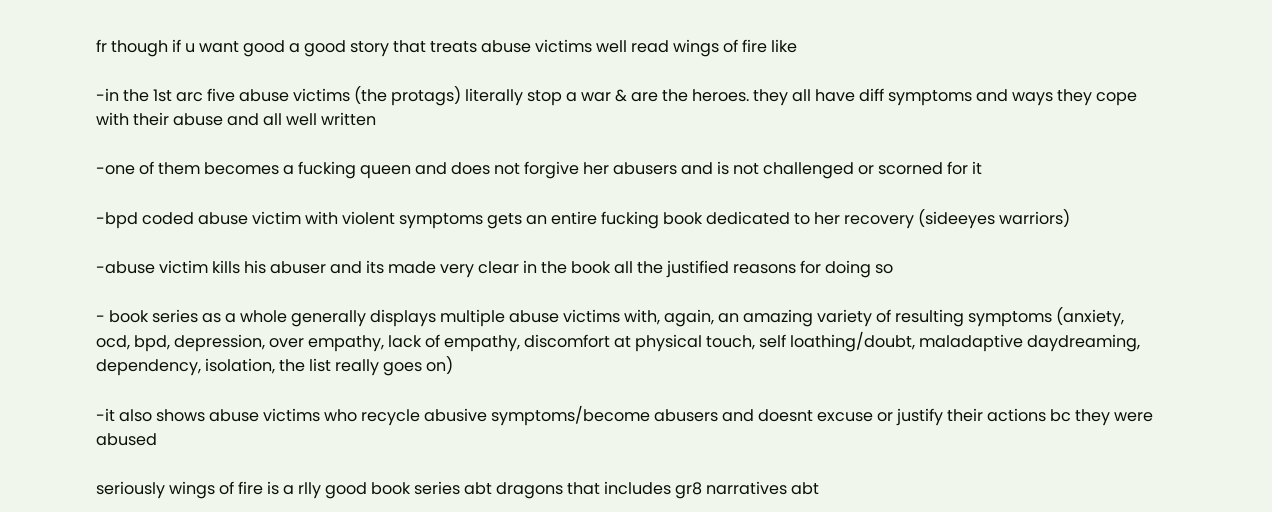fr though if u want good a good story that treats abuse victims well read wings of fire like

-in the 1st arc five abuse victims (the protags) literally stop a war & are the heroes. they all have diff symptoms and ways they cope with their abuse and all well written

-one of them becomes a fucking queen and does not forgive her abusers and is not challenged or scorned for it

-bpd coded abuse victim with violent symptoms gets an entire fucking book dedicated to her recovery (sideeyes warriors)

-abuse victim kills his abuser and its made very clear in the book all the justified reasons for doing so

- book series as a whole generally displays multiple abuse victims with, again, an amazing variety of resulting symptoms (anxiety, ocd, bpd, depression, over empathy, lack of empathy, discomfort at physical touch, self loathing/doubt, maladaptive daydreaming, dependency, isolation, the list really goes on)

-it also shows abuse victims who recycle abusive symptoms/become abusers and doesnt excuse or justify their actions bc they were abused

seriously wings of fire is a rlly good book series abt dragons that includes gr8 narratives abt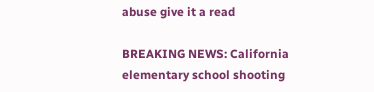abuse give it a read

BREAKING NEWS: California elementary school shooting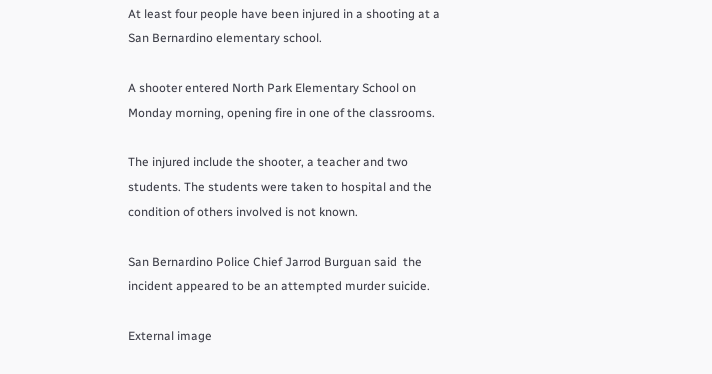At least four people have been injured in a shooting at a San Bernardino elementary school.

A shooter entered North Park Elementary School on Monday morning, opening fire in one of the classrooms.

The injured include the shooter, a teacher and two students. The students were taken to hospital and the condition of others involved is not known.

San Bernardino Police Chief Jarrod Burguan said  the incident appeared to be an attempted murder suicide.

External image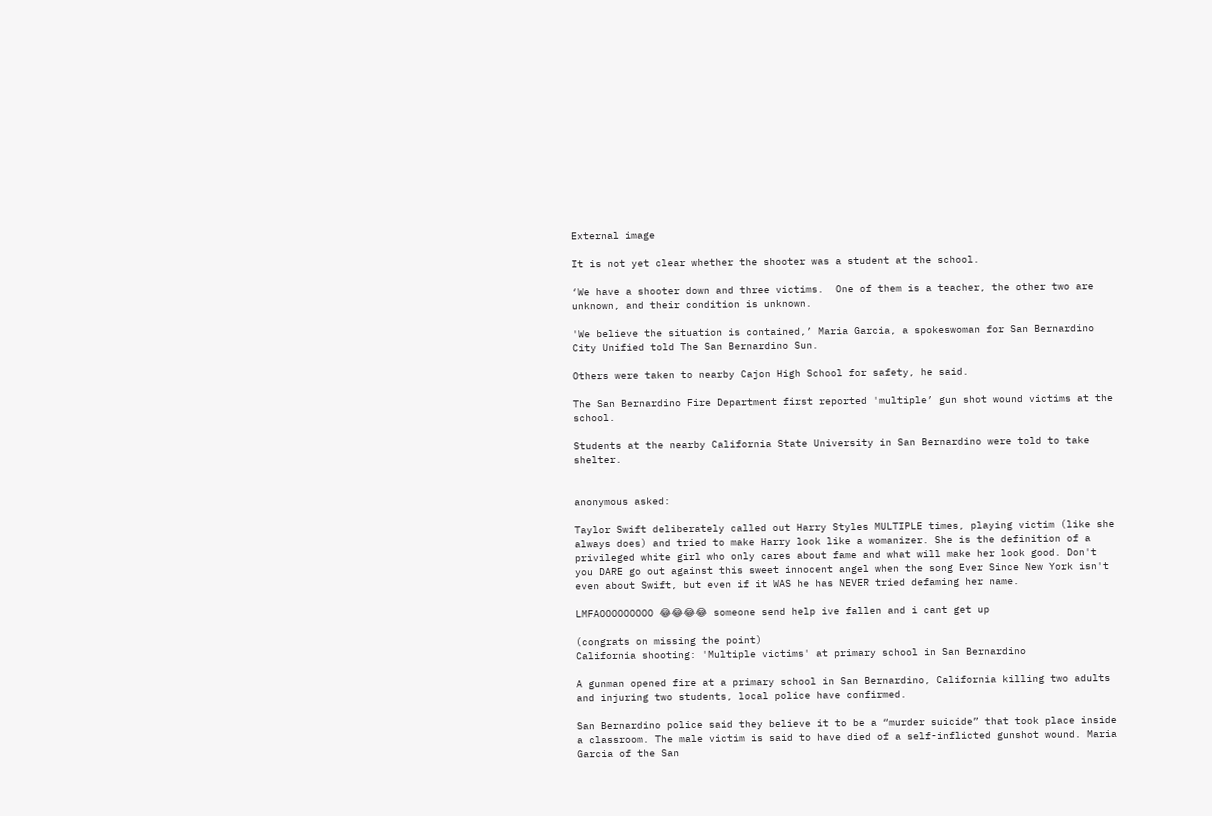External image

It is not yet clear whether the shooter was a student at the school.

‘We have a shooter down and three victims.  One of them is a teacher, the other two are unknown, and their condition is unknown.

'We believe the situation is contained,’ Maria Garcia, a spokeswoman for San Bernardino City Unified told The San Bernardino Sun.

Others were taken to nearby Cajon High School for safety, he said.

The San Bernardino Fire Department first reported 'multiple’ gun shot wound victims at the school.

Students at the nearby California State University in San Bernardino were told to take shelter.


anonymous asked:

Taylor Swift deliberately called out Harry Styles MULTIPLE times, playing victim (like she always does) and tried to make Harry look like a womanizer. She is the definition of a privileged white girl who only cares about fame and what will make her look good. Don't you DARE go out against this sweet innocent angel when the song Ever Since New York isn't even about Swift, but even if it WAS he has NEVER tried defaming her name.

LMFAOOOOOOOOO 😂😂😂😂 someone send help ive fallen and i cant get up

(congrats on missing the point)
California shooting: 'Multiple victims' at primary school in San Bernardino

A gunman opened fire at a primary school in San Bernardino, California killing two adults and injuring two students, local police have confirmed.

San Bernardino police said they believe it to be a “murder suicide” that took place inside a classroom. The male victim is said to have died of a self-inflicted gunshot wound. Maria Garcia of the San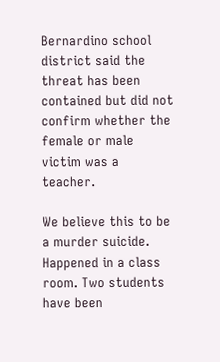Bernardino school district said the threat has been contained but did not confirm whether the female or male victim was a teacher.

We believe this to be a murder suicide. Happened in a class room. Two students have been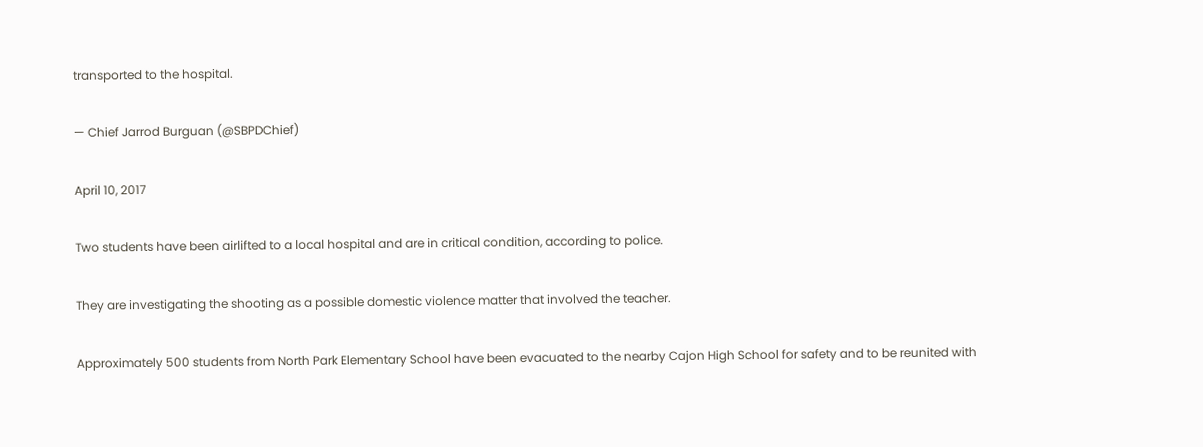transported to the hospital.

— Chief Jarrod Burguan (@SBPDChief)

April 10, 2017

Two students have been airlifted to a local hospital and are in critical condition, according to police.

They are investigating the shooting as a possible domestic violence matter that involved the teacher.

Approximately 500 students from North Park Elementary School have been evacuated to the nearby Cajon High School for safety and to be reunited with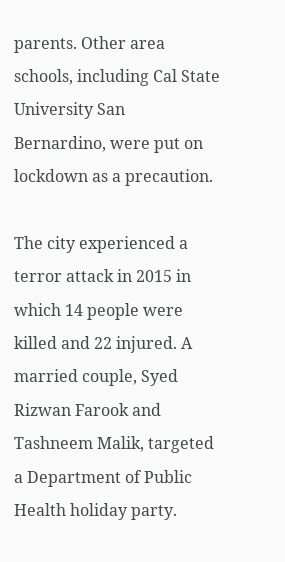parents. Other area schools, including Cal State University San Bernardino, were put on lockdown as a precaution.

The city experienced a terror attack in 2015 in which 14 people were killed and 22 injured. A married couple, Syed Rizwan Farook and Tashneem Malik, targeted a Department of Public Health holiday party.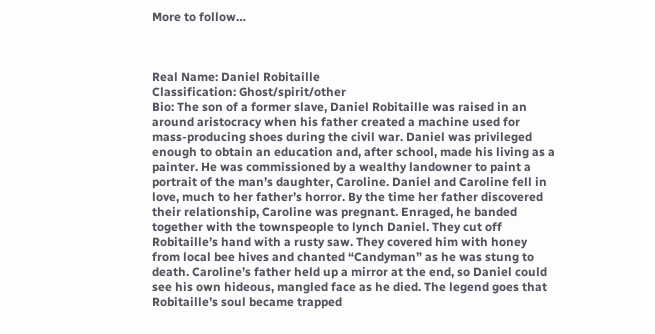More to follow…



Real Name: Daniel Robitaille
Classification: Ghost/spirit/other
Bio: The son of a former slave, Daniel Robitaille was raised in an around aristocracy when his father created a machine used for mass-producing shoes during the civil war. Daniel was privileged enough to obtain an education and, after school, made his living as a painter. He was commissioned by a wealthy landowner to paint a portrait of the man’s daughter, Caroline. Daniel and Caroline fell in love, much to her father’s horror. By the time her father discovered their relationship, Caroline was pregnant. Enraged, he banded together with the townspeople to lynch Daniel. They cut off Robitaille’s hand with a rusty saw. They covered him with honey from local bee hives and chanted “Candyman” as he was stung to death. Caroline’s father held up a mirror at the end, so Daniel could see his own hideous, mangled face as he died. The legend goes that Robitaille’s soul became trapped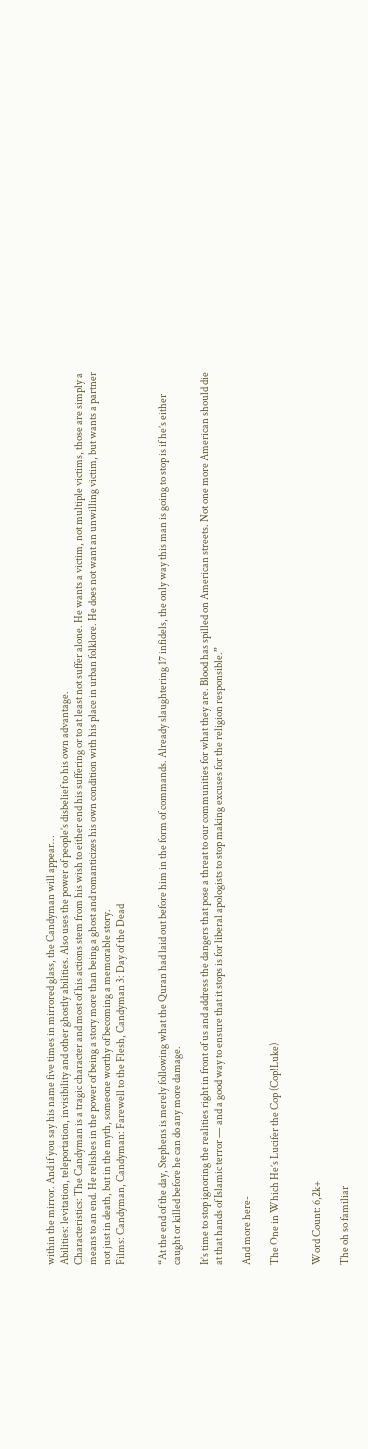within the mirror. And if you say his name five times in mirrored glass, the Candyman will appear…
Abilities: levitation, teleportation, invisibility and other ghostly abilities. Also uses the power of people’s disbelief to his own advantage.
Characteristics: The Candyman is a tragic character and most of his actions stem from his wish to either end his suffering or to at least not suffer alone. He wants a victim, not multiple victims, those are simply a means to an end. He relishes in the power of being a story more than being a ghost and romanticizes his own condition with his place in urban folklore. He does not want an unwilling victim, but wants a partner not just in death, but in the myth, someone worthy of becoming a memorable story.
Films: Candyman, Candyman: Farewell to the Flesh, Candyman 3: Day of the Dead


“At the end of the day, Stephens is merely following what the Quran had laid out before him in the form of commands. Already slaughtering 17 infidels, the only way this man is going to stop is if he’s either caught or killed before he can do any more damage.

It’s time to stop ignoring the realities right in front of us and address the dangers that pose a threat to our communities for what they are. Blood has spilled on American streets. Not one more American should die at that hands of Islamic terror — and a good way to ensure that it stops is for liberal apologists to stop making excuses for the religion responsible.”

And more here-

The One in Which He’s Lucifer the Cop (Cop!Luke)


Word Count: 6,2k+

The oh so familiar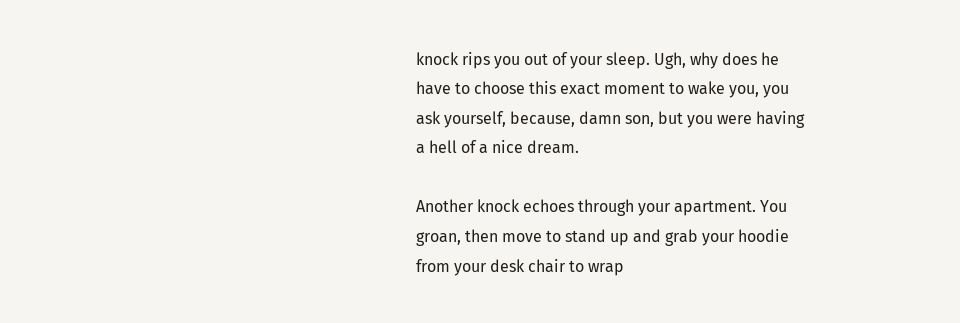knock rips you out of your sleep. Ugh, why does he have to choose this exact moment to wake you, you ask yourself, because, damn son, but you were having a hell of a nice dream.

Another knock echoes through your apartment. You groan, then move to stand up and grab your hoodie from your desk chair to wrap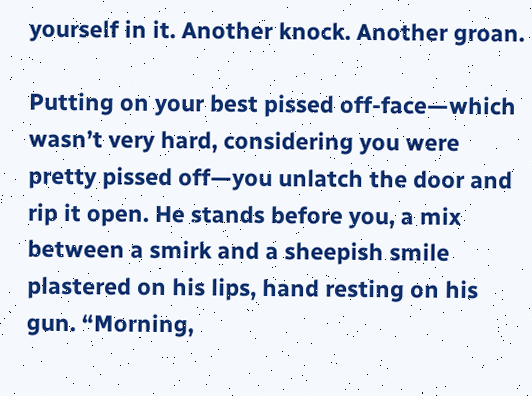yourself in it. Another knock. Another groan.

Putting on your best pissed off-face—which wasn’t very hard, considering you were pretty pissed off—you unlatch the door and rip it open. He stands before you, a mix between a smirk and a sheepish smile plastered on his lips, hand resting on his gun. “Morning,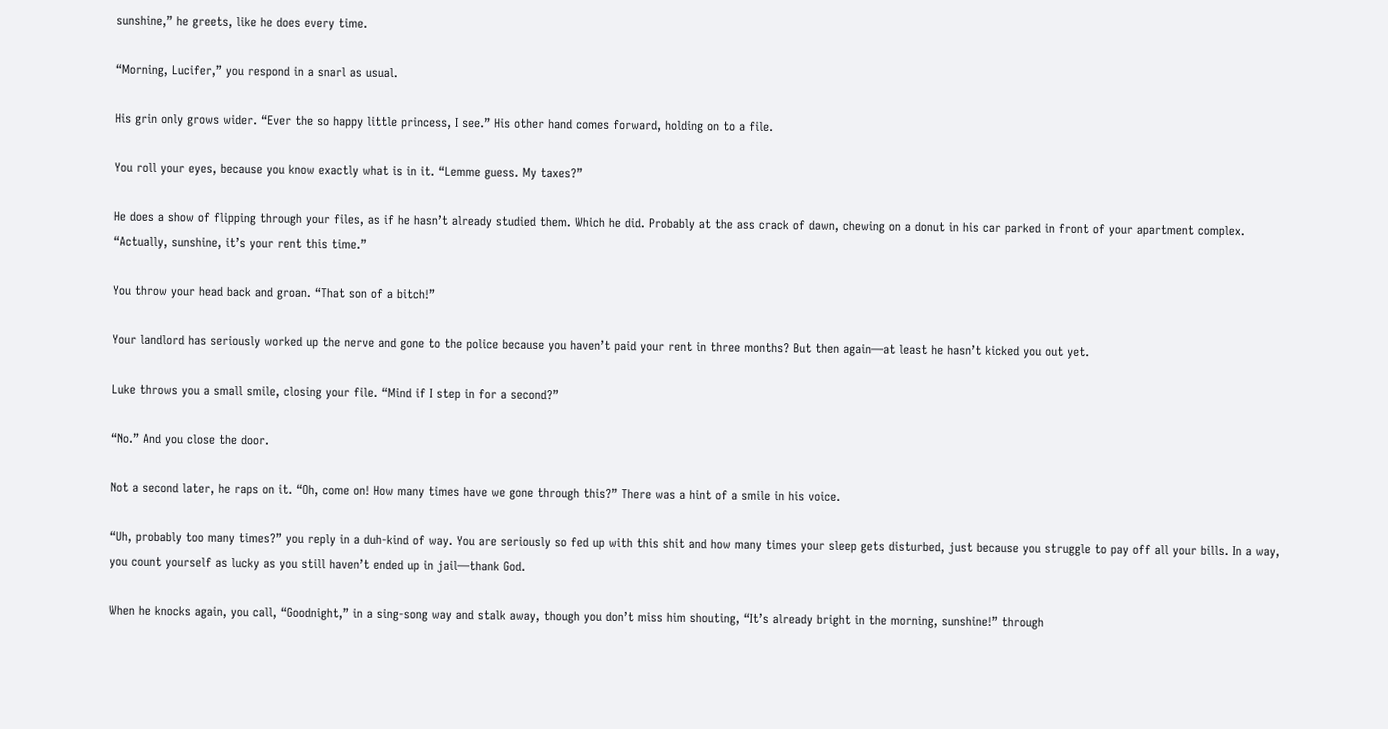sunshine,” he greets, like he does every time.

“Morning, Lucifer,” you respond in a snarl as usual.

His grin only grows wider. “Ever the so happy little princess, I see.” His other hand comes forward, holding on to a file.

You roll your eyes, because you know exactly what is in it. “Lemme guess. My taxes?”

He does a show of flipping through your files, as if he hasn’t already studied them. Which he did. Probably at the ass crack of dawn, chewing on a donut in his car parked in front of your apartment complex. “Actually, sunshine, it’s your rent this time.”

You throw your head back and groan. “That son of a bitch!”

Your landlord has seriously worked up the nerve and gone to the police because you haven’t paid your rent in three months? But then again—at least he hasn’t kicked you out yet.

Luke throws you a small smile, closing your file. “Mind if I step in for a second?”

“No.” And you close the door.

Not a second later, he raps on it. “Oh, come on! How many times have we gone through this?” There was a hint of a smile in his voice.

“Uh, probably too many times?” you reply in a duh-kind of way. You are seriously so fed up with this shit and how many times your sleep gets disturbed, just because you struggle to pay off all your bills. In a way, you count yourself as lucky as you still haven’t ended up in jail—thank God.

When he knocks again, you call, “Goodnight,” in a sing-song way and stalk away, though you don’t miss him shouting, “It’s already bright in the morning, sunshine!” through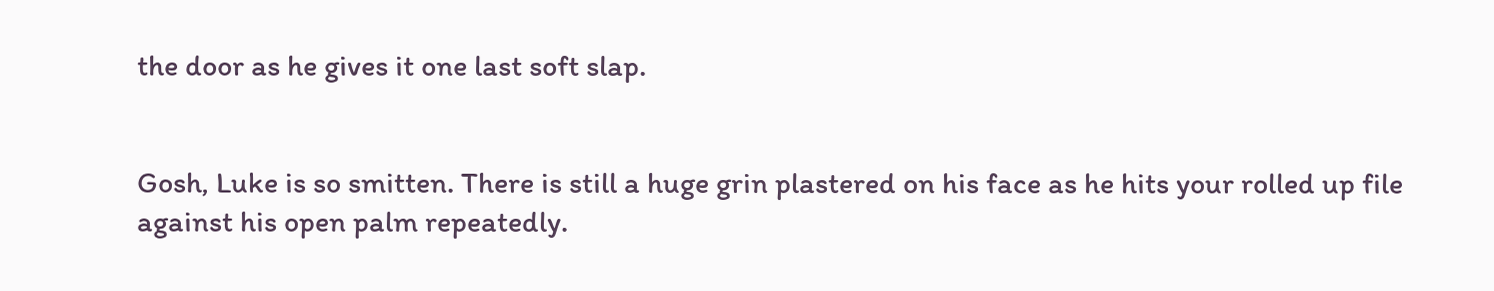the door as he gives it one last soft slap.


Gosh, Luke is so smitten. There is still a huge grin plastered on his face as he hits your rolled up file against his open palm repeatedly.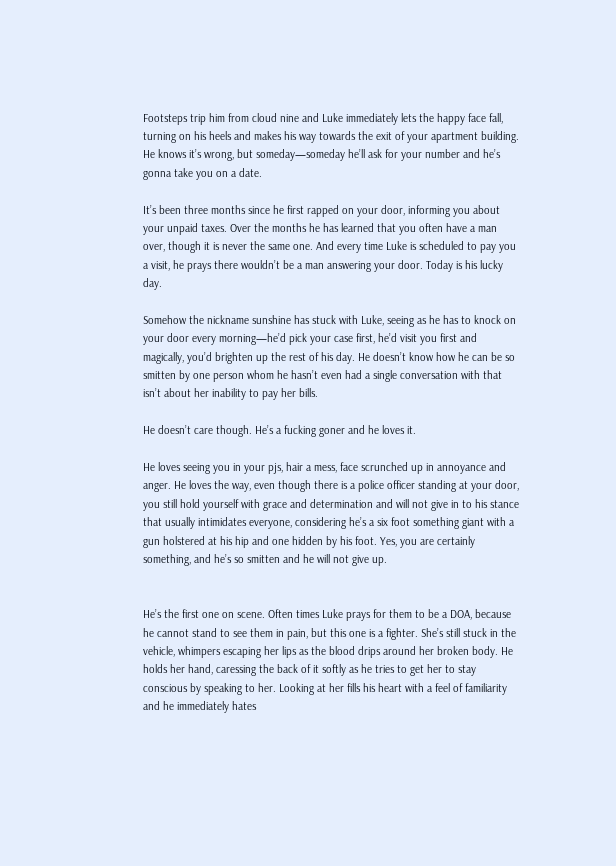Footsteps trip him from cloud nine and Luke immediately lets the happy face fall, turning on his heels and makes his way towards the exit of your apartment building. He knows it’s wrong, but someday—someday he’ll ask for your number and he’s gonna take you on a date.

It’s been three months since he first rapped on your door, informing you about your unpaid taxes. Over the months he has learned that you often have a man over, though it is never the same one. And every time Luke is scheduled to pay you a visit, he prays there wouldn’t be a man answering your door. Today is his lucky day.

Somehow the nickname sunshine has stuck with Luke, seeing as he has to knock on your door every morning—he’d pick your case first, he’d visit you first and magically, you’d brighten up the rest of his day. He doesn’t know how he can be so smitten by one person whom he hasn’t even had a single conversation with that isn’t about her inability to pay her bills.

He doesn’t care though. He’s a fucking goner and he loves it.

He loves seeing you in your pjs, hair a mess, face scrunched up in annoyance and anger. He loves the way, even though there is a police officer standing at your door, you still hold yourself with grace and determination and will not give in to his stance that usually intimidates everyone, considering he’s a six foot something giant with a gun holstered at his hip and one hidden by his foot. Yes, you are certainly something, and he’s so smitten and he will not give up.


He’s the first one on scene. Often times Luke prays for them to be a DOA, because he cannot stand to see them in pain, but this one is a fighter. She’s still stuck in the vehicle, whimpers escaping her lips as the blood drips around her broken body. He holds her hand, caressing the back of it softly as he tries to get her to stay conscious by speaking to her. Looking at her fills his heart with a feel of familiarity and he immediately hates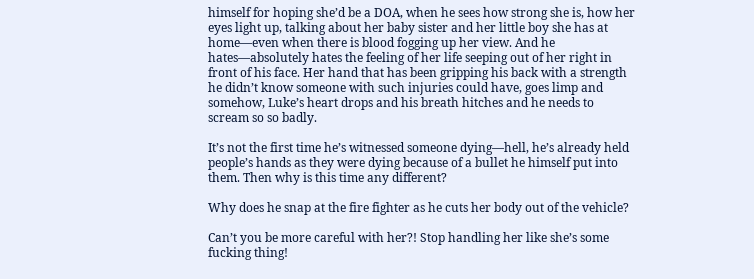himself for hoping she’d be a DOA, when he sees how strong she is, how her eyes light up, talking about her baby sister and her little boy she has at home—even when there is blood fogging up her view. And he hates—absolutely hates the feeling of her life seeping out of her right in front of his face. Her hand that has been gripping his back with a strength he didn’t know someone with such injuries could have, goes limp and somehow, Luke’s heart drops and his breath hitches and he needs to scream so so badly.

It’s not the first time he’s witnessed someone dying—hell, he’s already held people’s hands as they were dying because of a bullet he himself put into them. Then why is this time any different?

Why does he snap at the fire fighter as he cuts her body out of the vehicle?

Can’t you be more careful with her?! Stop handling her like she’s some fucking thing!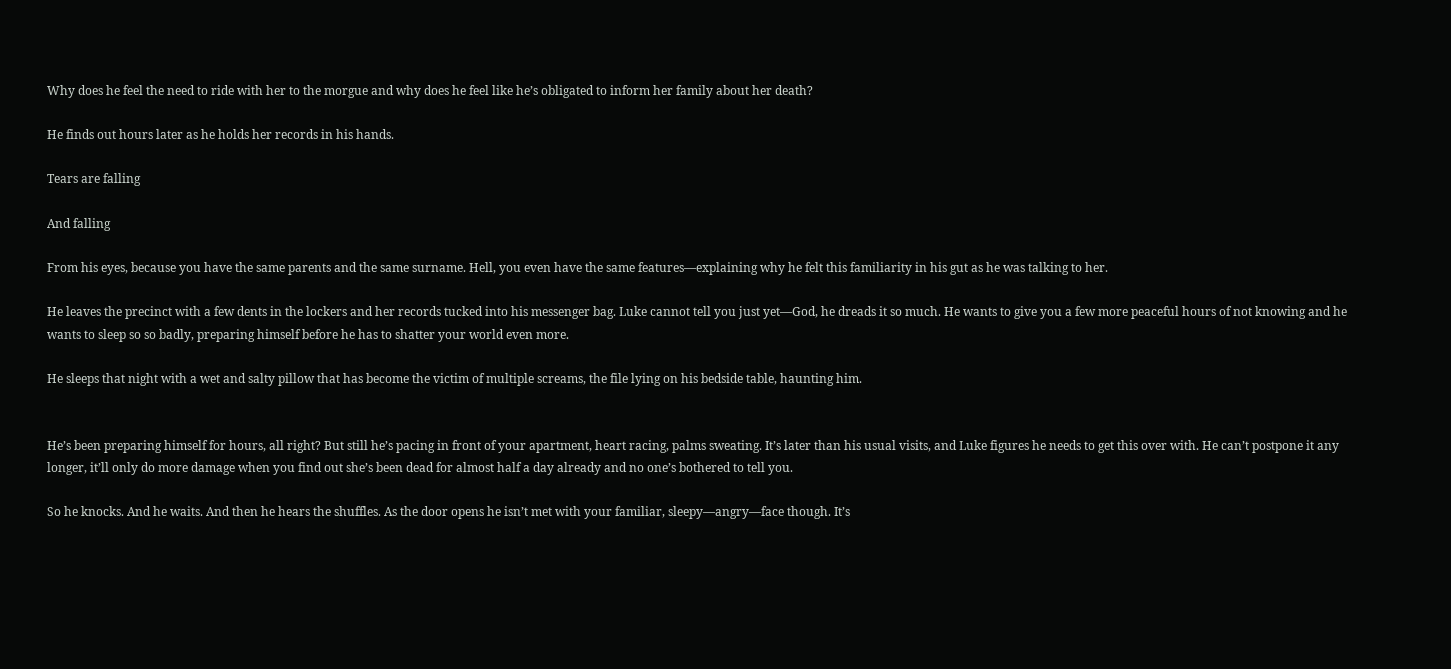Why does he feel the need to ride with her to the morgue and why does he feel like he’s obligated to inform her family about her death?

He finds out hours later as he holds her records in his hands.

Tears are falling

And falling

From his eyes, because you have the same parents and the same surname. Hell, you even have the same features—explaining why he felt this familiarity in his gut as he was talking to her.

He leaves the precinct with a few dents in the lockers and her records tucked into his messenger bag. Luke cannot tell you just yet—God, he dreads it so much. He wants to give you a few more peaceful hours of not knowing and he wants to sleep so so badly, preparing himself before he has to shatter your world even more.

He sleeps that night with a wet and salty pillow that has become the victim of multiple screams, the file lying on his bedside table, haunting him.


He’s been preparing himself for hours, all right? But still he’s pacing in front of your apartment, heart racing, palms sweating. It’s later than his usual visits, and Luke figures he needs to get this over with. He can’t postpone it any longer, it’ll only do more damage when you find out she’s been dead for almost half a day already and no one’s bothered to tell you.

So he knocks. And he waits. And then he hears the shuffles. As the door opens he isn’t met with your familiar, sleepy—angry—face though. It’s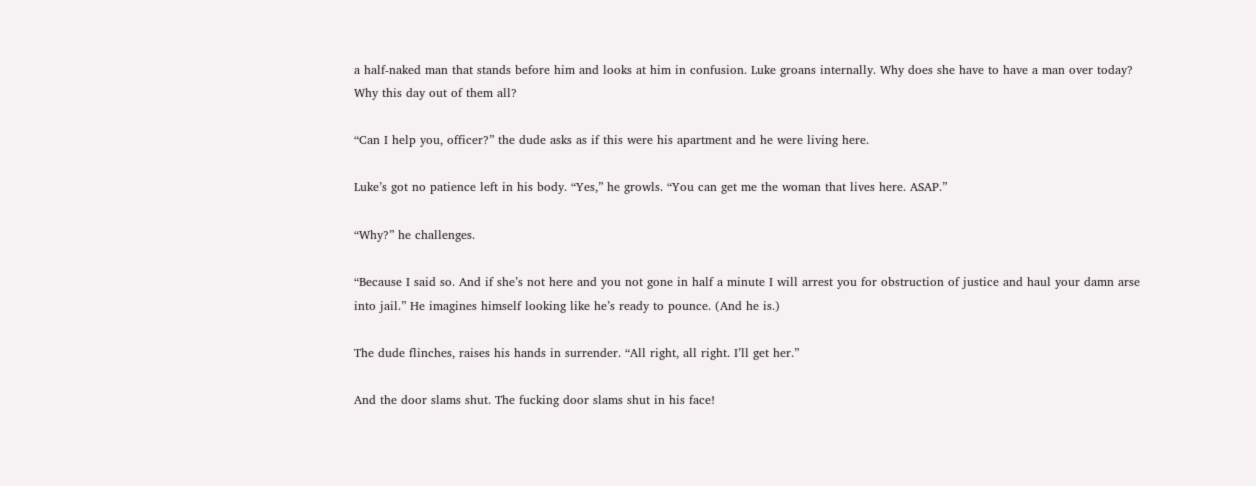a half-naked man that stands before him and looks at him in confusion. Luke groans internally. Why does she have to have a man over today? Why this day out of them all?

“Can I help you, officer?” the dude asks as if this were his apartment and he were living here.

Luke’s got no patience left in his body. “Yes,” he growls. “You can get me the woman that lives here. ASAP.”

“Why?” he challenges.

“Because I said so. And if she’s not here and you not gone in half a minute I will arrest you for obstruction of justice and haul your damn arse into jail.” He imagines himself looking like he’s ready to pounce. (And he is.)

The dude flinches, raises his hands in surrender. “All right, all right. I’ll get her.”

And the door slams shut. The fucking door slams shut in his face!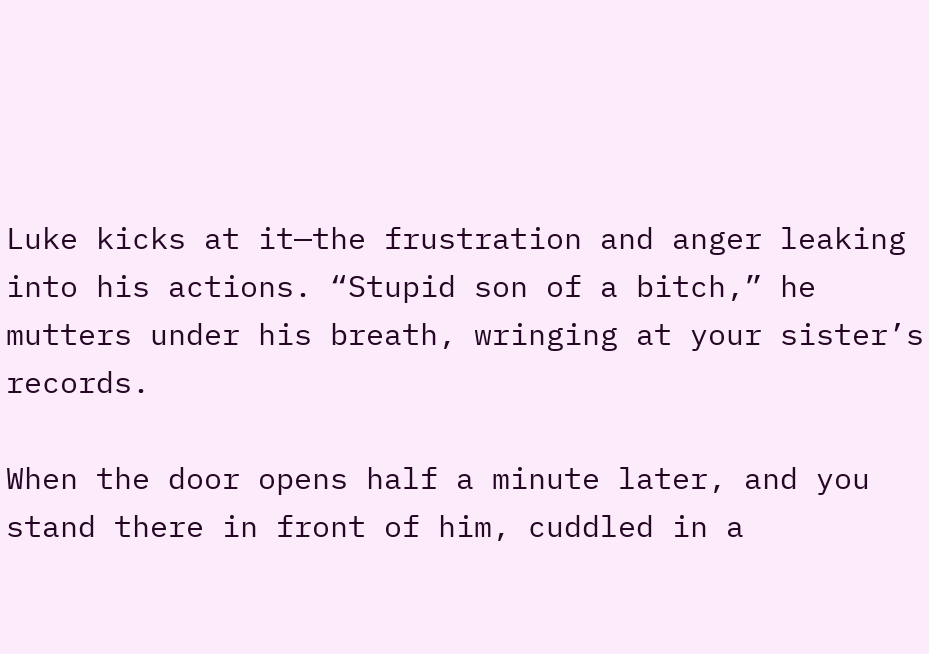Luke kicks at it—the frustration and anger leaking into his actions. “Stupid son of a bitch,” he mutters under his breath, wringing at your sister’s records.

When the door opens half a minute later, and you stand there in front of him, cuddled in a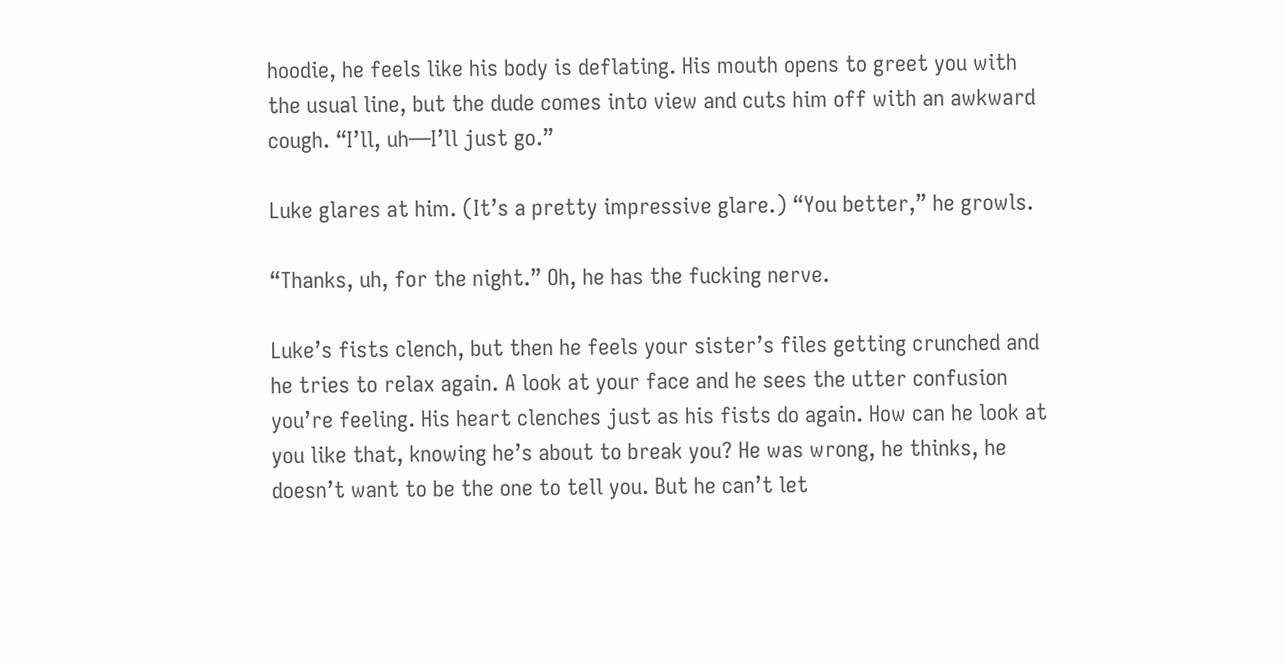hoodie, he feels like his body is deflating. His mouth opens to greet you with the usual line, but the dude comes into view and cuts him off with an awkward cough. “I’ll, uh—I’ll just go.”

Luke glares at him. (It’s a pretty impressive glare.) “You better,” he growls.

“Thanks, uh, for the night.” Oh, he has the fucking nerve.

Luke’s fists clench, but then he feels your sister’s files getting crunched and he tries to relax again. A look at your face and he sees the utter confusion you’re feeling. His heart clenches just as his fists do again. How can he look at you like that, knowing he’s about to break you? He was wrong, he thinks, he doesn’t want to be the one to tell you. But he can’t let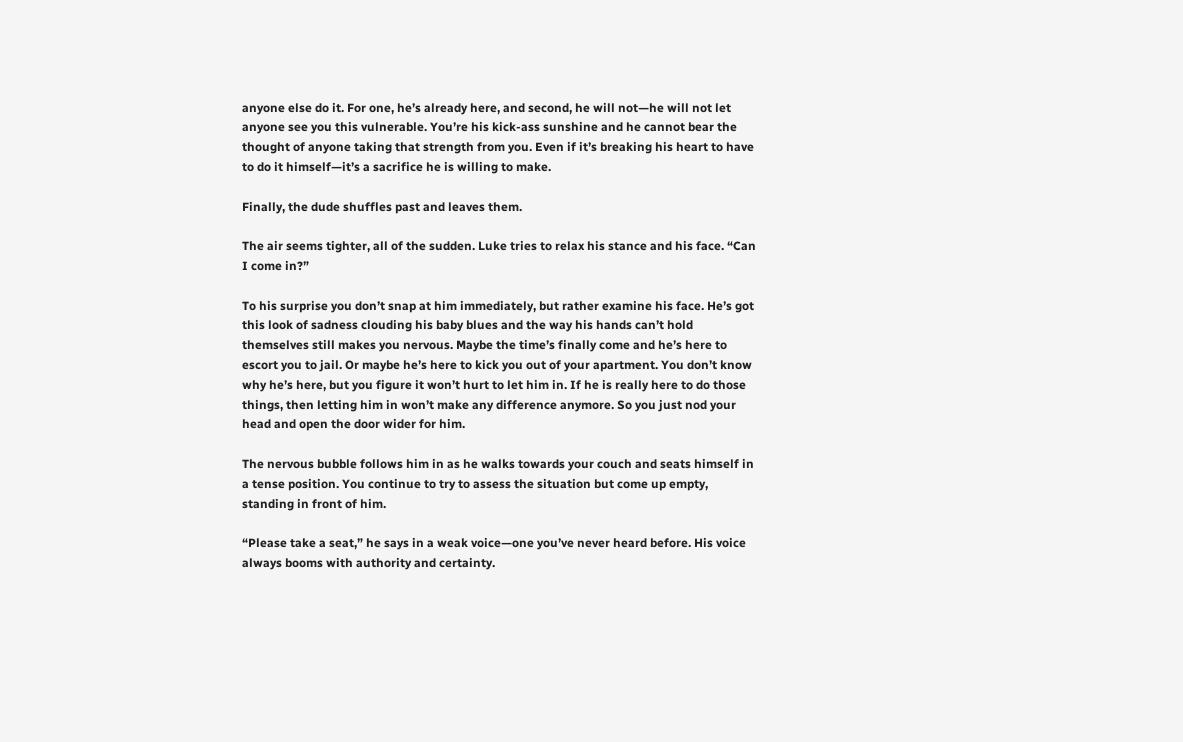anyone else do it. For one, he’s already here, and second, he will not—he will not let anyone see you this vulnerable. You’re his kick-ass sunshine and he cannot bear the thought of anyone taking that strength from you. Even if it’s breaking his heart to have to do it himself—it’s a sacrifice he is willing to make.

Finally, the dude shuffles past and leaves them.

The air seems tighter, all of the sudden. Luke tries to relax his stance and his face. “Can I come in?”

To his surprise you don’t snap at him immediately, but rather examine his face. He’s got this look of sadness clouding his baby blues and the way his hands can’t hold themselves still makes you nervous. Maybe the time’s finally come and he’s here to escort you to jail. Or maybe he’s here to kick you out of your apartment. You don’t know why he’s here, but you figure it won’t hurt to let him in. If he is really here to do those things, then letting him in won’t make any difference anymore. So you just nod your head and open the door wider for him.

The nervous bubble follows him in as he walks towards your couch and seats himself in a tense position. You continue to try to assess the situation but come up empty, standing in front of him.

“Please take a seat,” he says in a weak voice—one you’ve never heard before. His voice always booms with authority and certainty.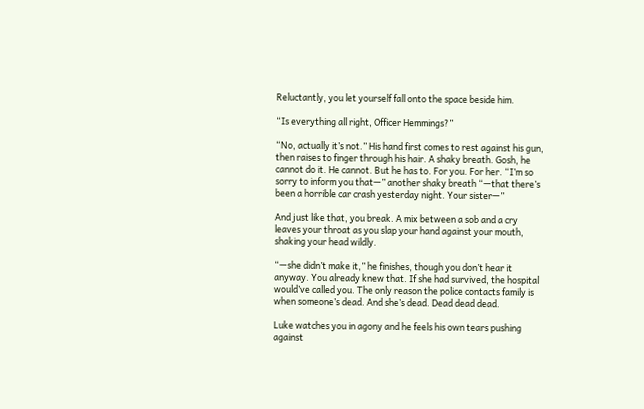Reluctantly, you let yourself fall onto the space beside him.

“Is everything all right, Officer Hemmings?”

“No, actually it’s not.” His hand first comes to rest against his gun, then raises to finger through his hair. A shaky breath. Gosh, he cannot do it. He cannot. But he has to. For you. For her. “I’m so sorry to inform you that—” another shaky breath “—that there’s been a horrible car crash yesterday night. Your sister—”

And just like that, you break. A mix between a sob and a cry leaves your throat as you slap your hand against your mouth, shaking your head wildly.

“—she didn’t make it,” he finishes, though you don’t hear it anyway. You already knew that. If she had survived, the hospital would’ve called you. The only reason the police contacts family is when someone’s dead. And she’s dead. Dead dead dead.

Luke watches you in agony and he feels his own tears pushing against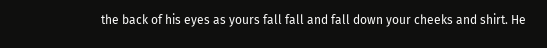the back of his eyes as yours fall fall and fall down your cheeks and shirt. He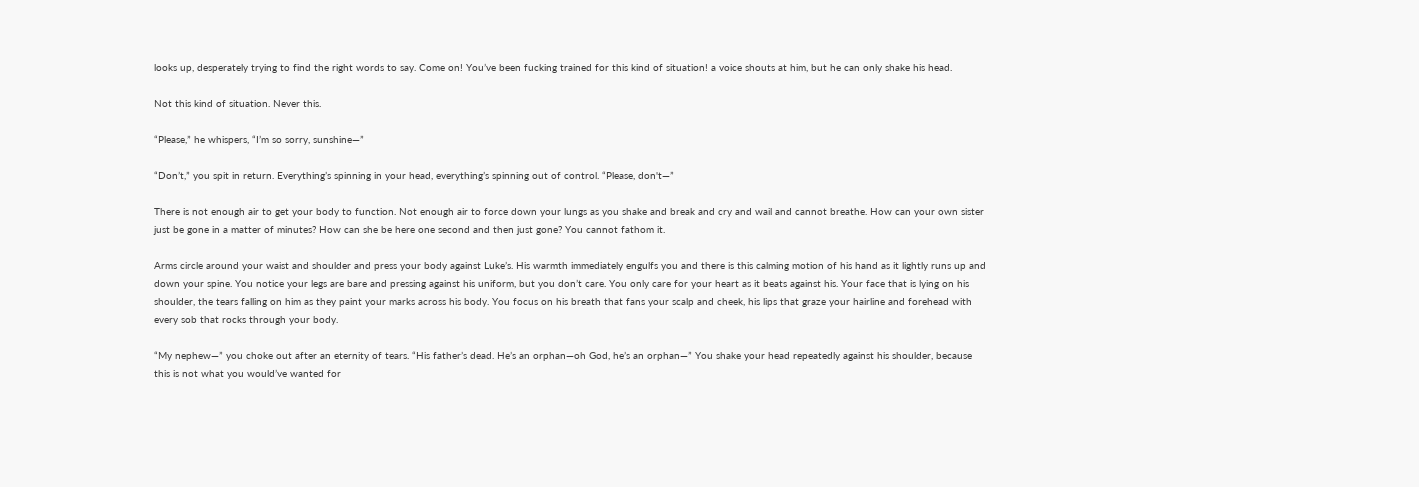looks up, desperately trying to find the right words to say. Come on! You’ve been fucking trained for this kind of situation! a voice shouts at him, but he can only shake his head.

Not this kind of situation. Never this.

“Please,” he whispers, “I’m so sorry, sunshine—”

“Don’t,” you spit in return. Everything’s spinning in your head, everything’s spinning out of control. “Please, don't—”

There is not enough air to get your body to function. Not enough air to force down your lungs as you shake and break and cry and wail and cannot breathe. How can your own sister just be gone in a matter of minutes? How can she be here one second and then just gone? You cannot fathom it.

Arms circle around your waist and shoulder and press your body against Luke’s. His warmth immediately engulfs you and there is this calming motion of his hand as it lightly runs up and down your spine. You notice your legs are bare and pressing against his uniform, but you don’t care. You only care for your heart as it beats against his. Your face that is lying on his shoulder, the tears falling on him as they paint your marks across his body. You focus on his breath that fans your scalp and cheek, his lips that graze your hairline and forehead with every sob that rocks through your body.

“My nephew—” you choke out after an eternity of tears. “His father’s dead. He’s an orphan—oh God, he’s an orphan—” You shake your head repeatedly against his shoulder, because this is not what you would’ve wanted for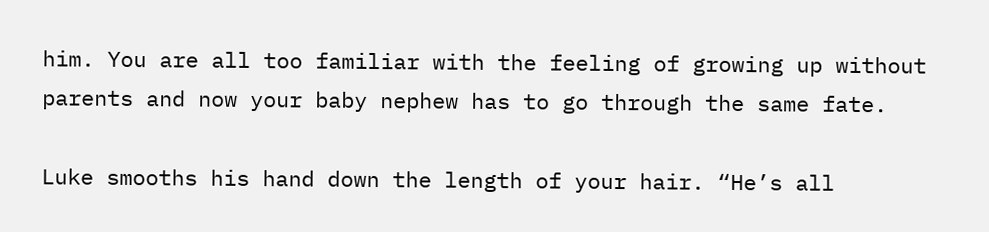him. You are all too familiar with the feeling of growing up without parents and now your baby nephew has to go through the same fate.

Luke smooths his hand down the length of your hair. “He’s all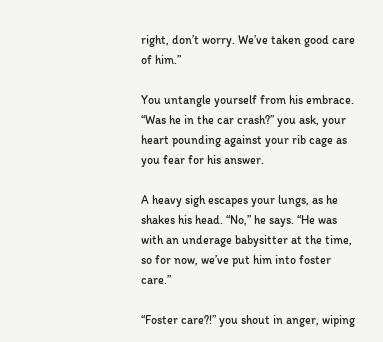right, don’t worry. We’ve taken good care of him.”

You untangle yourself from his embrace. “Was he in the car crash?” you ask, your heart pounding against your rib cage as you fear for his answer.

A heavy sigh escapes your lungs, as he shakes his head. “No,” he says. “He was with an underage babysitter at the time, so for now, we’ve put him into foster care.”

“Foster care?!” you shout in anger, wiping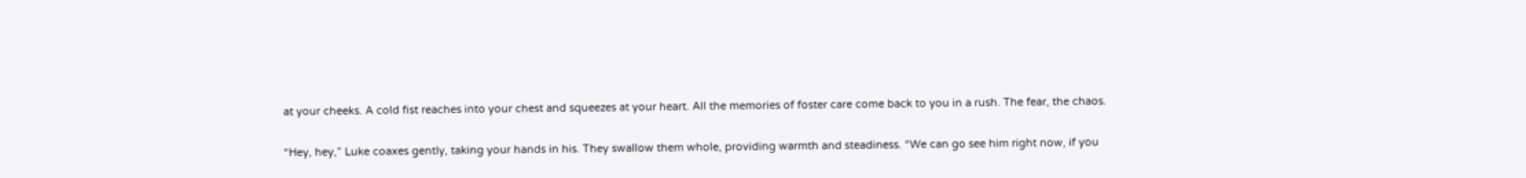at your cheeks. A cold fist reaches into your chest and squeezes at your heart. All the memories of foster care come back to you in a rush. The fear, the chaos.

“Hey, hey,” Luke coaxes gently, taking your hands in his. They swallow them whole, providing warmth and steadiness. “We can go see him right now, if you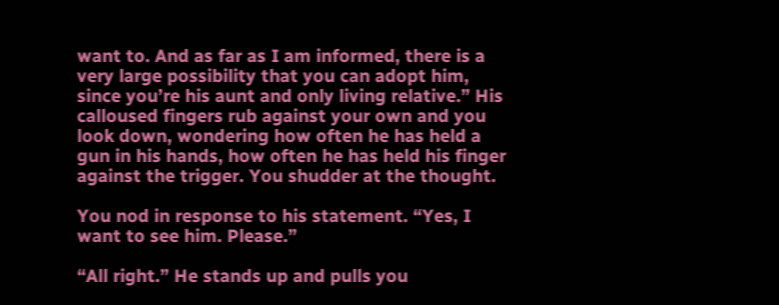want to. And as far as I am informed, there is a very large possibility that you can adopt him, since you’re his aunt and only living relative.” His calloused fingers rub against your own and you look down, wondering how often he has held a gun in his hands, how often he has held his finger against the trigger. You shudder at the thought.

You nod in response to his statement. “Yes, I want to see him. Please.”

“All right.” He stands up and pulls you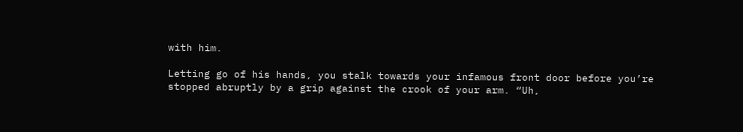with him.

Letting go of his hands, you stalk towards your infamous front door before you’re stopped abruptly by a grip against the crook of your arm. “Uh,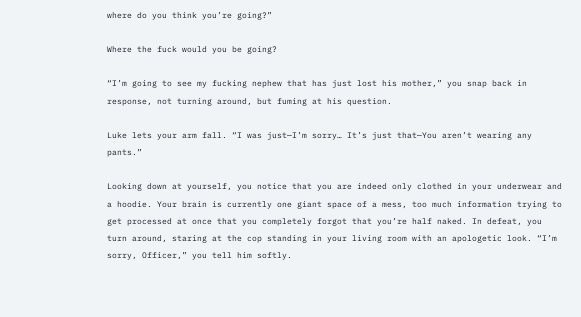where do you think you’re going?”

Where the fuck would you be going?

“I’m going to see my fucking nephew that has just lost his mother,” you snap back in response, not turning around, but fuming at his question.

Luke lets your arm fall. “I was just—I’m sorry… It’s just that—You aren’t wearing any pants.”

Looking down at yourself, you notice that you are indeed only clothed in your underwear and a hoodie. Your brain is currently one giant space of a mess, too much information trying to get processed at once that you completely forgot that you’re half naked. In defeat, you turn around, staring at the cop standing in your living room with an apologetic look. “I’m sorry, Officer,” you tell him softly.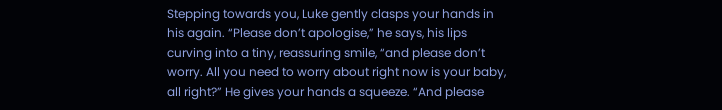Stepping towards you, Luke gently clasps your hands in his again. “Please don’t apologise,” he says, his lips curving into a tiny, reassuring smile, “and please don’t worry. All you need to worry about right now is your baby, all right?” He gives your hands a squeeze. “And please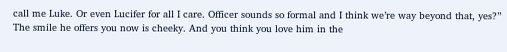call me Luke. Or even Lucifer for all I care. Officer sounds so formal and I think we’re way beyond that, yes?” The smile he offers you now is cheeky. And you think you love him in the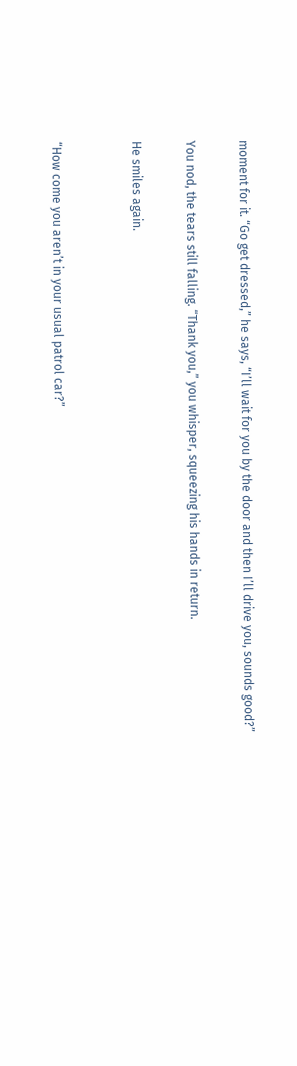moment for it. “Go get dressed,” he says, “I’ll wait for you by the door and then I’ll drive you, sounds good?”

You nod, the tears still falling. “Thank you,” you whisper, squeezing his hands in return.

He smiles again.


“How come you aren’t in your usual patrol car?”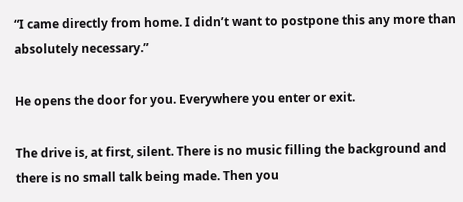“I came directly from home. I didn’t want to postpone this any more than absolutely necessary.”

He opens the door for you. Everywhere you enter or exit.

The drive is, at first, silent. There is no music filling the background and there is no small talk being made. Then you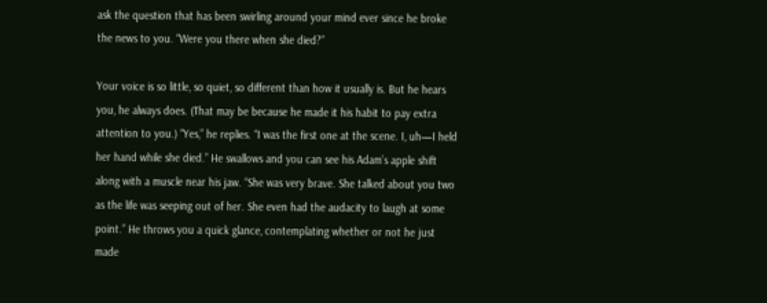ask the question that has been swirling around your mind ever since he broke the news to you. “Were you there when she died?”

Your voice is so little, so quiet, so different than how it usually is. But he hears you, he always does. (That may be because he made it his habit to pay extra attention to you.) “Yes,” he replies. “I was the first one at the scene. I, uh—I held her hand while she died.” He swallows and you can see his Adam’s apple shift along with a muscle near his jaw. “She was very brave. She talked about you two as the life was seeping out of her. She even had the audacity to laugh at some point.” He throws you a quick glance, contemplating whether or not he just made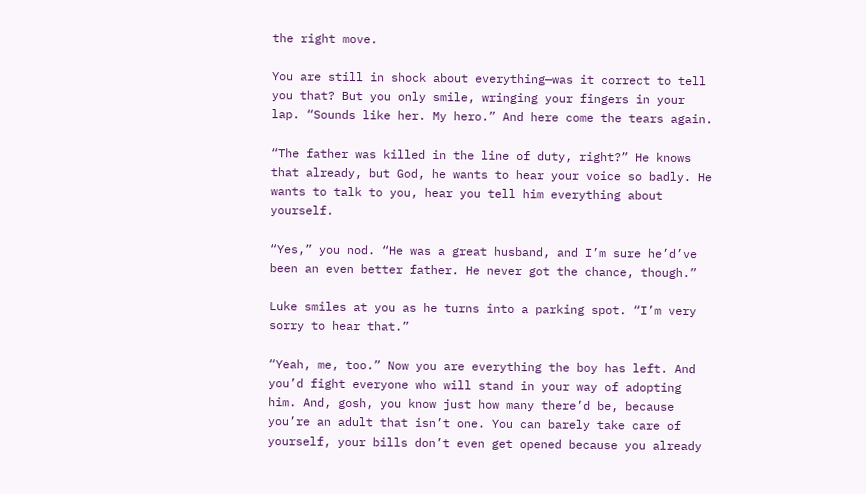the right move.

You are still in shock about everything—was it correct to tell you that? But you only smile, wringing your fingers in your lap. “Sounds like her. My hero.” And here come the tears again.

“The father was killed in the line of duty, right?” He knows that already, but God, he wants to hear your voice so badly. He wants to talk to you, hear you tell him everything about yourself.

“Yes,” you nod. “He was a great husband, and I’m sure he’d’ve been an even better father. He never got the chance, though.”

Luke smiles at you as he turns into a parking spot. “I’m very sorry to hear that.”

“Yeah, me, too.” Now you are everything the boy has left. And you’d fight everyone who will stand in your way of adopting him. And, gosh, you know just how many there’d be, because you’re an adult that isn’t one. You can barely take care of yourself, your bills don’t even get opened because you already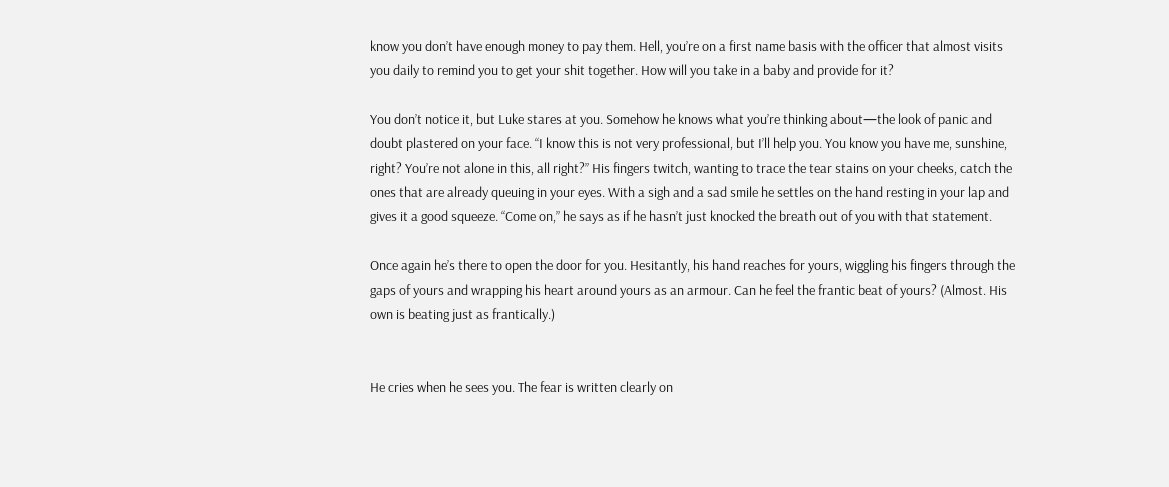know you don’t have enough money to pay them. Hell, you’re on a first name basis with the officer that almost visits you daily to remind you to get your shit together. How will you take in a baby and provide for it?

You don’t notice it, but Luke stares at you. Somehow he knows what you’re thinking about—the look of panic and doubt plastered on your face. “I know this is not very professional, but I’ll help you. You know you have me, sunshine, right? You’re not alone in this, all right?” His fingers twitch, wanting to trace the tear stains on your cheeks, catch the ones that are already queuing in your eyes. With a sigh and a sad smile he settles on the hand resting in your lap and gives it a good squeeze. “Come on,” he says as if he hasn’t just knocked the breath out of you with that statement.

Once again he’s there to open the door for you. Hesitantly, his hand reaches for yours, wiggling his fingers through the gaps of yours and wrapping his heart around yours as an armour. Can he feel the frantic beat of yours? (Almost. His own is beating just as frantically.)


He cries when he sees you. The fear is written clearly on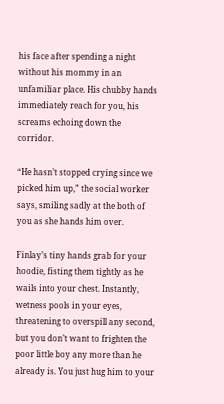his face after spending a night without his mommy in an unfamiliar place. His chubby hands immediately reach for you, his screams echoing down the corridor.

“He hasn’t stopped crying since we picked him up,” the social worker says, smiling sadly at the both of you as she hands him over.

Finlay’s tiny hands grab for your hoodie, fisting them tightly as he wails into your chest. Instantly, wetness pools in your eyes, threatening to overspill any second, but you don’t want to frighten the poor little boy any more than he already is. You just hug him to your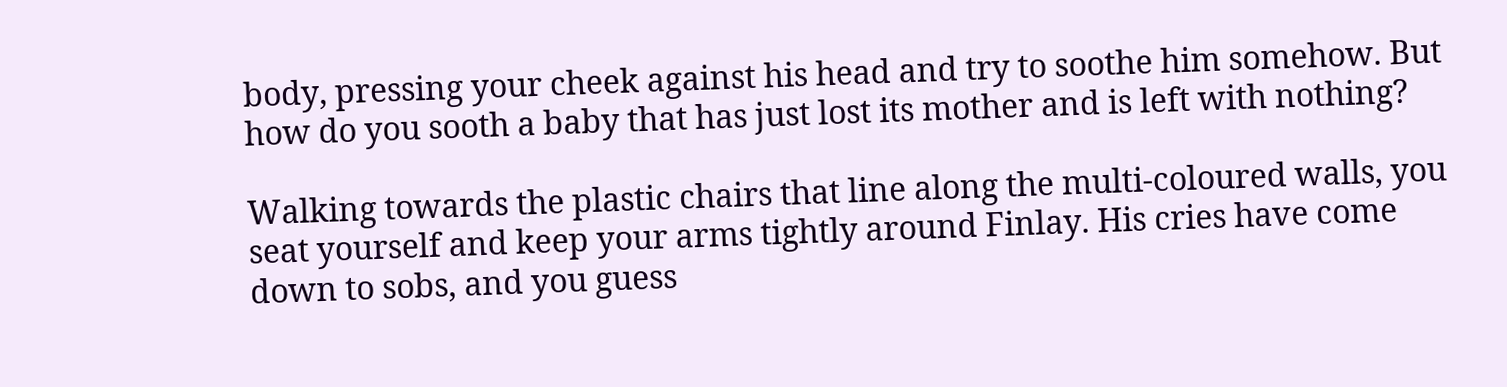body, pressing your cheek against his head and try to soothe him somehow. But how do you sooth a baby that has just lost its mother and is left with nothing?

Walking towards the plastic chairs that line along the multi-coloured walls, you seat yourself and keep your arms tightly around Finlay. His cries have come down to sobs, and you guess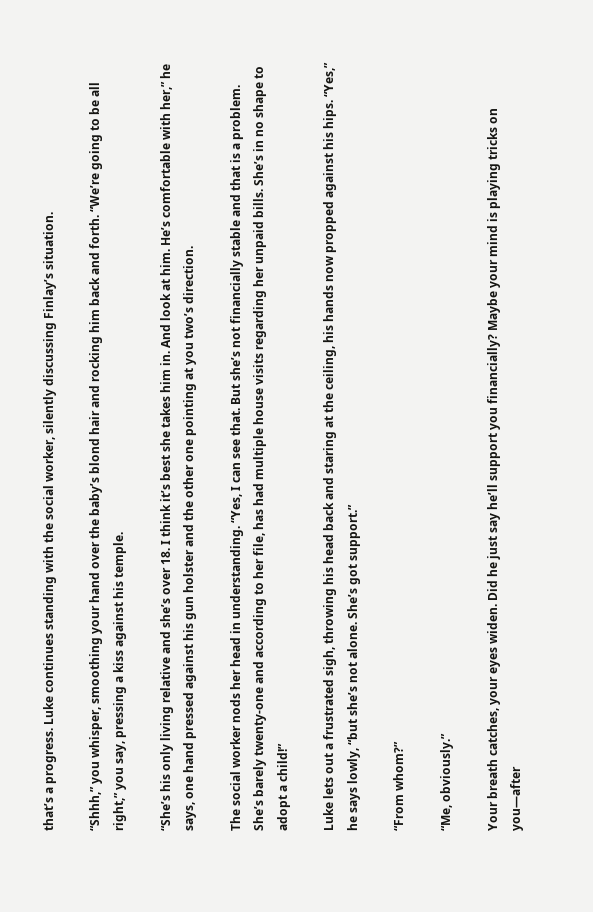that’s a progress. Luke continues standing with the social worker, silently discussing Finlay’s situation.

“Shhh,” you whisper, smoothing your hand over the baby’s blond hair and rocking him back and forth. “We’re going to be all right,” you say, pressing a kiss against his temple.

“She’s his only living relative and she’s over 18. I think it’s best she takes him in. And look at him. He’s comfortable with her,” he says, one hand pressed against his gun holster and the other one pointing at you two’s direction.

The social worker nods her head in understanding. “Yes, I can see that. But she’s not financially stable and that is a problem. She’s barely twenty-one and according to her file, has had multiple house visits regarding her unpaid bills. She’s in no shape to adopt a child!”

Luke lets out a frustrated sigh, throwing his head back and staring at the ceiling, his hands now propped against his hips. “Yes,” he says lowly, “but she’s not alone. She’s got support.”

“From whom?”

“Me, obviously.”

Your breath catches, your eyes widen. Did he just say he’ll support you financially? Maybe your mind is playing tricks on you—after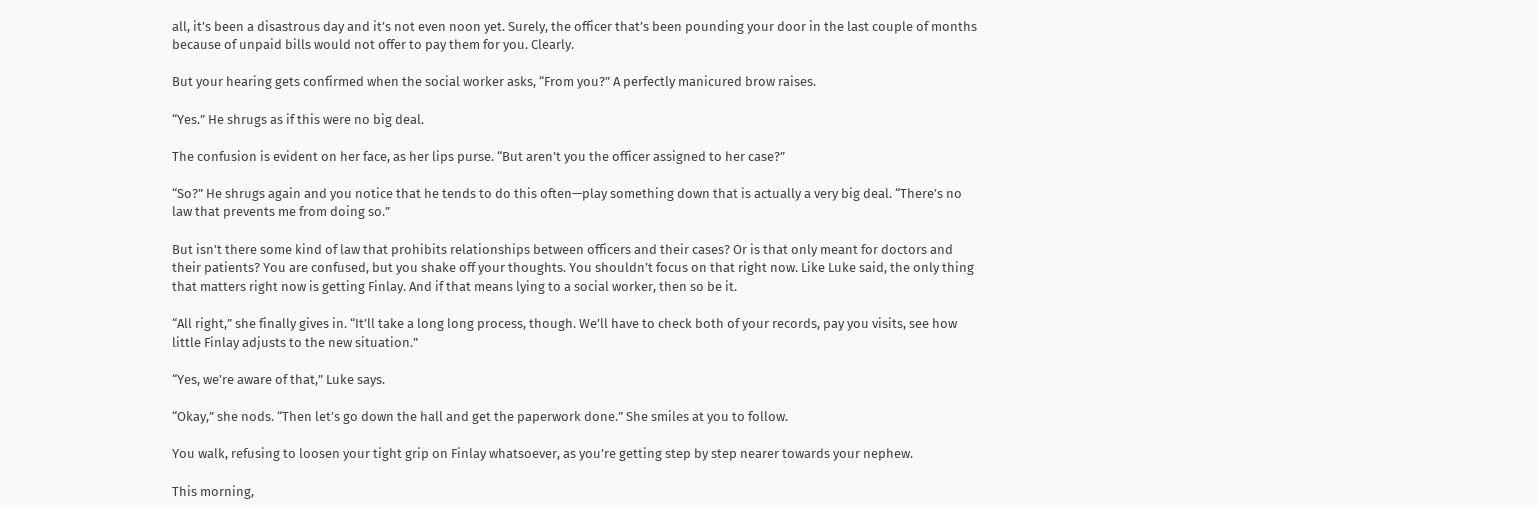all, it’s been a disastrous day and it’s not even noon yet. Surely, the officer that’s been pounding your door in the last couple of months because of unpaid bills would not offer to pay them for you. Clearly.

But your hearing gets confirmed when the social worker asks, “From you?” A perfectly manicured brow raises.

“Yes.” He shrugs as if this were no big deal.

The confusion is evident on her face, as her lips purse. “But aren’t you the officer assigned to her case?”

“So?” He shrugs again and you notice that he tends to do this often—play something down that is actually a very big deal. “There’s no law that prevents me from doing so.”

But isn’t there some kind of law that prohibits relationships between officers and their cases? Or is that only meant for doctors and their patients? You are confused, but you shake off your thoughts. You shouldn’t focus on that right now. Like Luke said, the only thing that matters right now is getting Finlay. And if that means lying to a social worker, then so be it.

“All right,” she finally gives in. “It’ll take a long long process, though. We’ll have to check both of your records, pay you visits, see how little Finlay adjusts to the new situation.”

“Yes, we’re aware of that,” Luke says.

“Okay,” she nods. “Then let’s go down the hall and get the paperwork done.” She smiles at you to follow.

You walk, refusing to loosen your tight grip on Finlay whatsoever, as you’re getting step by step nearer towards your nephew.

This morning,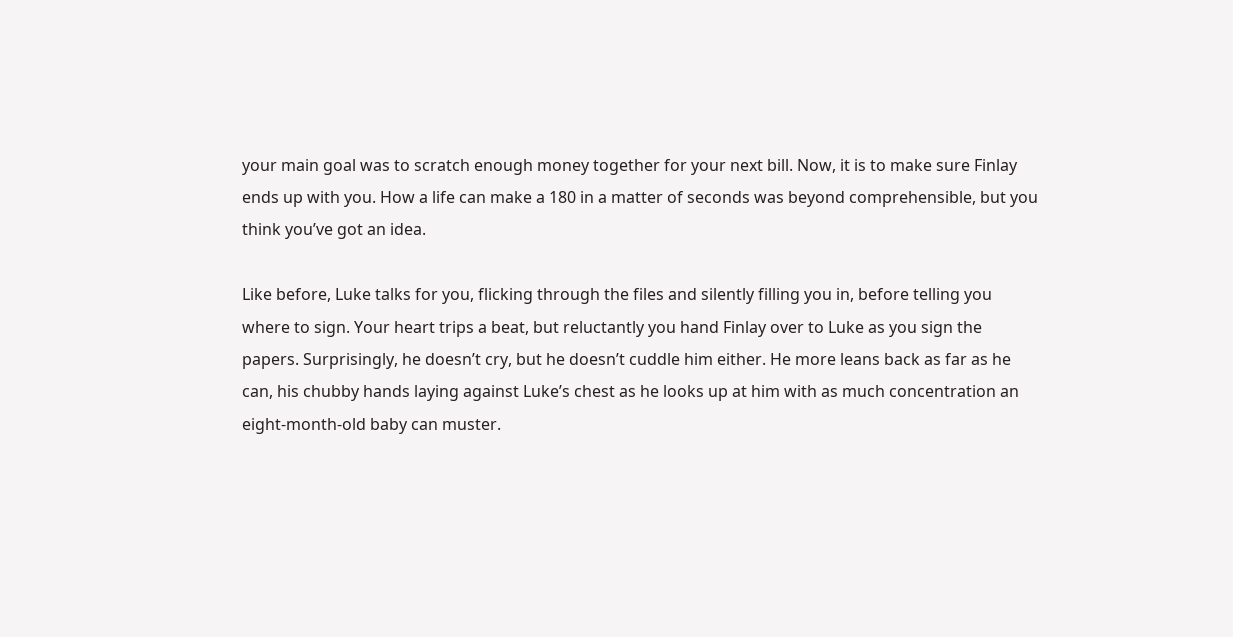your main goal was to scratch enough money together for your next bill. Now, it is to make sure Finlay ends up with you. How a life can make a 180 in a matter of seconds was beyond comprehensible, but you think you’ve got an idea.

Like before, Luke talks for you, flicking through the files and silently filling you in, before telling you where to sign. Your heart trips a beat, but reluctantly you hand Finlay over to Luke as you sign the papers. Surprisingly, he doesn’t cry, but he doesn’t cuddle him either. He more leans back as far as he can, his chubby hands laying against Luke’s chest as he looks up at him with as much concentration an eight-month-old baby can muster.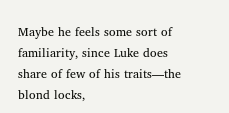Maybe he feels some sort of familiarity, since Luke does share of few of his traits—the blond locks,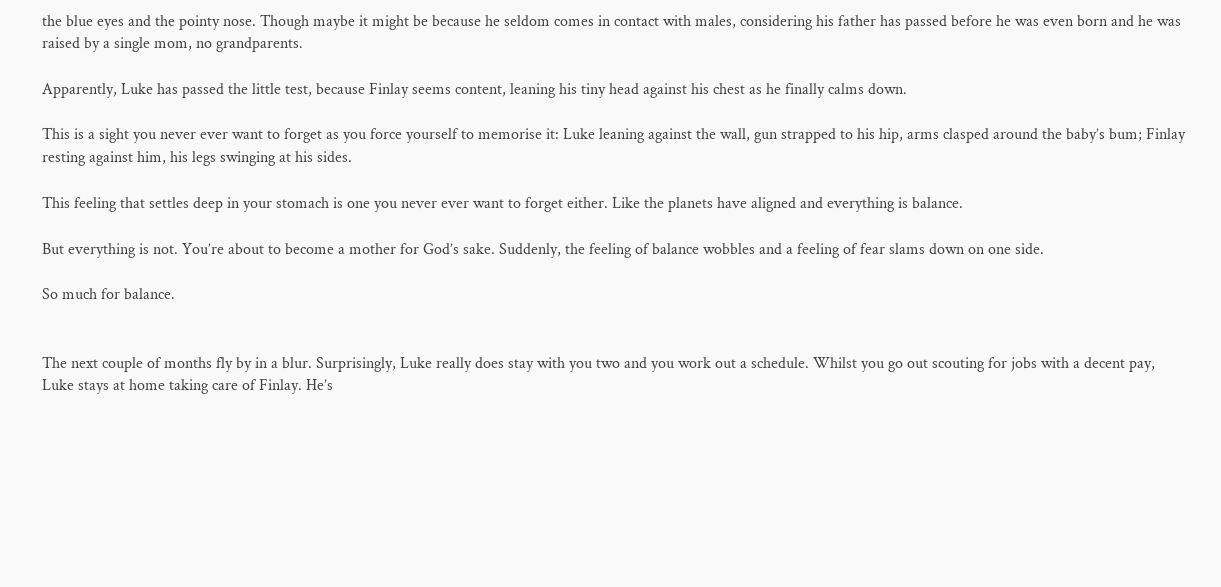the blue eyes and the pointy nose. Though maybe it might be because he seldom comes in contact with males, considering his father has passed before he was even born and he was raised by a single mom, no grandparents.

Apparently, Luke has passed the little test, because Finlay seems content, leaning his tiny head against his chest as he finally calms down.

This is a sight you never ever want to forget as you force yourself to memorise it: Luke leaning against the wall, gun strapped to his hip, arms clasped around the baby’s bum; Finlay resting against him, his legs swinging at his sides.

This feeling that settles deep in your stomach is one you never ever want to forget either. Like the planets have aligned and everything is balance.

But everything is not. You’re about to become a mother for God’s sake. Suddenly, the feeling of balance wobbles and a feeling of fear slams down on one side.

So much for balance.


The next couple of months fly by in a blur. Surprisingly, Luke really does stay with you two and you work out a schedule. Whilst you go out scouting for jobs with a decent pay, Luke stays at home taking care of Finlay. He’s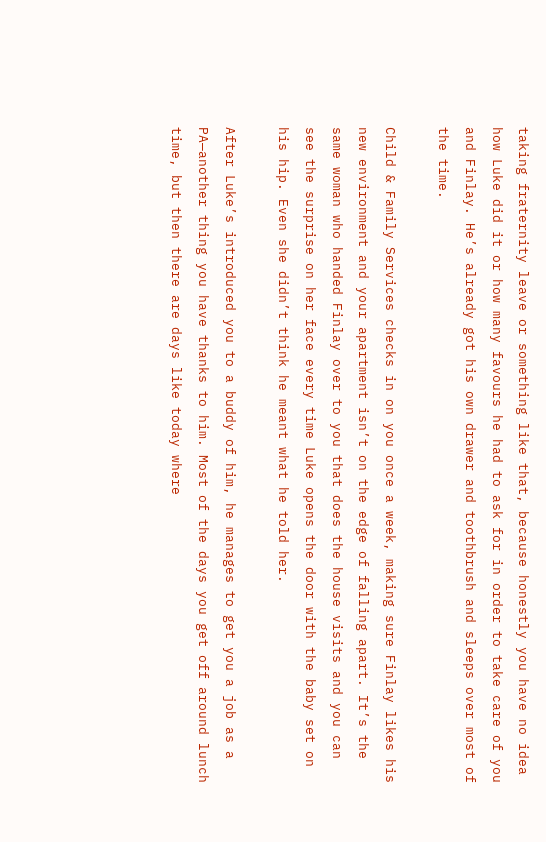taking fraternity leave or something like that, because honestly you have no idea how Luke did it or how many favours he had to ask for in order to take care of you and Finlay. He’s already got his own drawer and toothbrush and sleeps over most of the time.

Child & Family Services checks in on you once a week, making sure Finlay likes his new environment and your apartment isn’t on the edge of falling apart. It’s the same woman who handed Finlay over to you that does the house visits and you can see the surprise on her face every time Luke opens the door with the baby set on his hip. Even she didn’t think he meant what he told her.

After Luke’s introduced you to a buddy of him, he manages to get you a job as a PA—another thing you have thanks to him. Most of the days you get off around lunch time, but then there are days like today where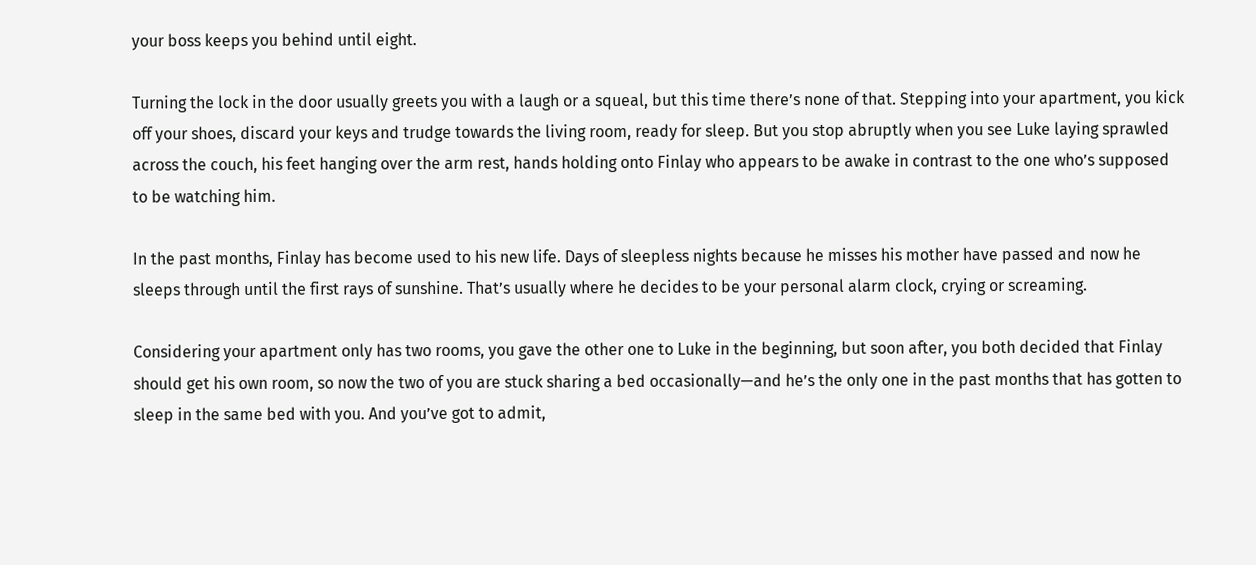your boss keeps you behind until eight.

Turning the lock in the door usually greets you with a laugh or a squeal, but this time there’s none of that. Stepping into your apartment, you kick off your shoes, discard your keys and trudge towards the living room, ready for sleep. But you stop abruptly when you see Luke laying sprawled across the couch, his feet hanging over the arm rest, hands holding onto Finlay who appears to be awake in contrast to the one who’s supposed to be watching him.

In the past months, Finlay has become used to his new life. Days of sleepless nights because he misses his mother have passed and now he sleeps through until the first rays of sunshine. That’s usually where he decides to be your personal alarm clock, crying or screaming.

Considering your apartment only has two rooms, you gave the other one to Luke in the beginning, but soon after, you both decided that Finlay should get his own room, so now the two of you are stuck sharing a bed occasionally—and he’s the only one in the past months that has gotten to sleep in the same bed with you. And you’ve got to admit,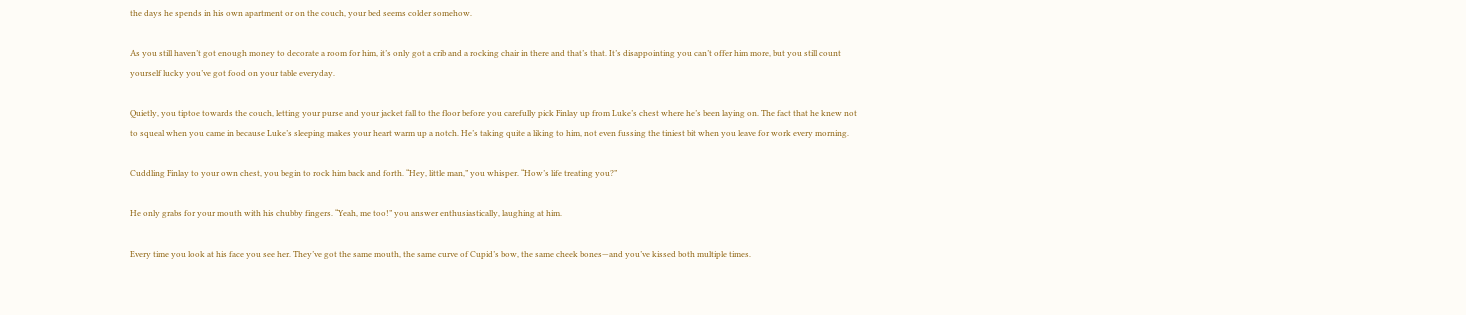the days he spends in his own apartment or on the couch, your bed seems colder somehow.

As you still haven’t got enough money to decorate a room for him, it’s only got a crib and a rocking chair in there and that’s that. It’s disappointing you can’t offer him more, but you still count yourself lucky you’ve got food on your table everyday.

Quietly, you tiptoe towards the couch, letting your purse and your jacket fall to the floor before you carefully pick Finlay up from Luke’s chest where he’s been laying on. The fact that he knew not to squeal when you came in because Luke’s sleeping makes your heart warm up a notch. He’s taking quite a liking to him, not even fussing the tiniest bit when you leave for work every morning.

Cuddling Finlay to your own chest, you begin to rock him back and forth. “Hey, little man,” you whisper. “How’s life treating you?”

He only grabs for your mouth with his chubby fingers. “Yeah, me too!” you answer enthusiastically, laughing at him.

Every time you look at his face you see her. They’ve got the same mouth, the same curve of Cupid’s bow, the same cheek bones—and you’ve kissed both multiple times.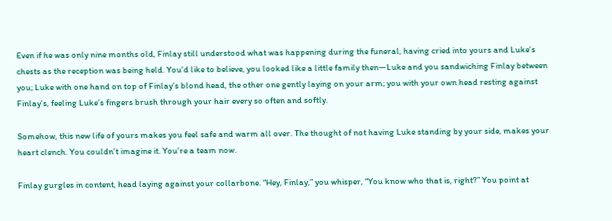Even if he was only nine months old, Finlay still understood what was happening during the funeral, having cried into yours and Luke’s chests as the reception was being held. You’d like to believe, you looked like a little family then—Luke and you sandwiching Finlay between you; Luke with one hand on top of Finlay’s blond head, the other one gently laying on your arm; you with your own head resting against Finlay’s, feeling Luke’s fingers brush through your hair every so often and softly.

Somehow, this new life of yours makes you feel safe and warm all over. The thought of not having Luke standing by your side, makes your heart clench. You couldn’t imagine it. You’re a team now.

Finlay gurgles in content, head laying against your collarbone. “Hey, Finlay,” you whisper, “You know who that is, right?” You point at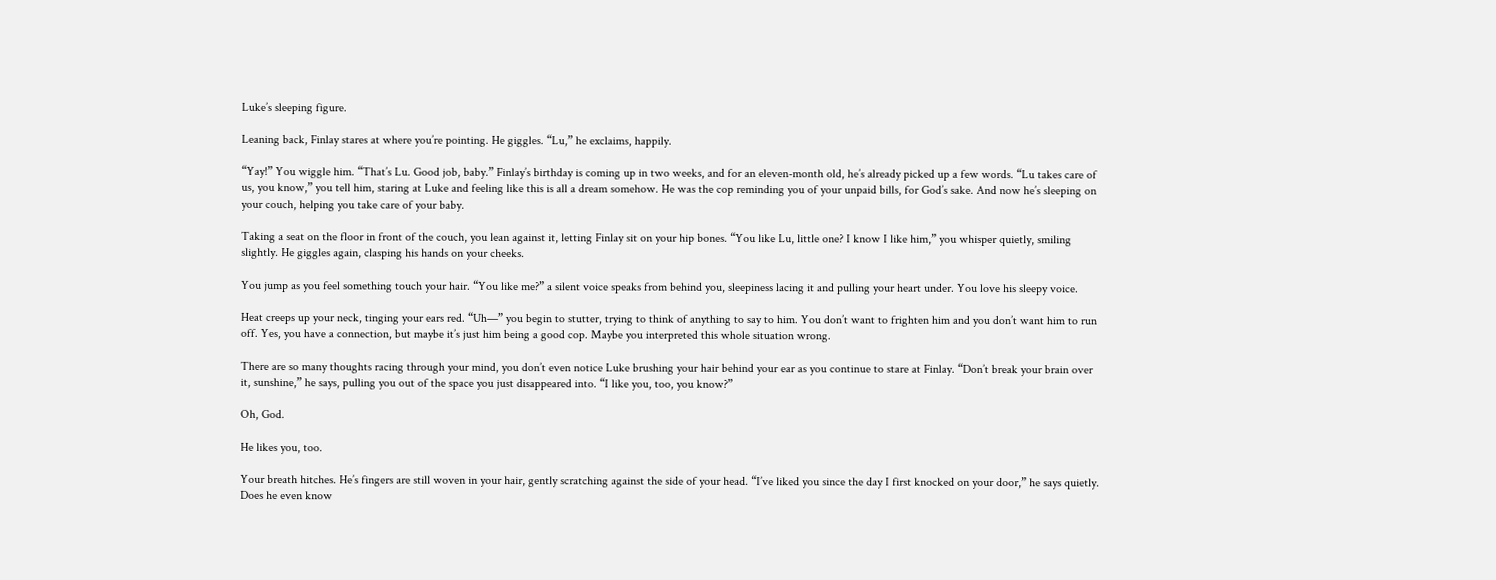Luke’s sleeping figure.

Leaning back, Finlay stares at where you’re pointing. He giggles. “Lu,” he exclaims, happily.

“Yay!” You wiggle him. “That’s Lu. Good job, baby.” Finlay’s birthday is coming up in two weeks, and for an eleven-month old, he’s already picked up a few words. “Lu takes care of us, you know,” you tell him, staring at Luke and feeling like this is all a dream somehow. He was the cop reminding you of your unpaid bills, for God’s sake. And now he’s sleeping on your couch, helping you take care of your baby.

Taking a seat on the floor in front of the couch, you lean against it, letting Finlay sit on your hip bones. “You like Lu, little one? I know I like him,” you whisper quietly, smiling slightly. He giggles again, clasping his hands on your cheeks.

You jump as you feel something touch your hair. “You like me?” a silent voice speaks from behind you, sleepiness lacing it and pulling your heart under. You love his sleepy voice.

Heat creeps up your neck, tinging your ears red. “Uh—” you begin to stutter, trying to think of anything to say to him. You don’t want to frighten him and you don’t want him to run off. Yes, you have a connection, but maybe it’s just him being a good cop. Maybe you interpreted this whole situation wrong.

There are so many thoughts racing through your mind, you don’t even notice Luke brushing your hair behind your ear as you continue to stare at Finlay. “Don’t break your brain over it, sunshine,” he says, pulling you out of the space you just disappeared into. “I like you, too, you know?”

Oh, God.

He likes you, too.

Your breath hitches. He’s fingers are still woven in your hair, gently scratching against the side of your head. “I’ve liked you since the day I first knocked on your door,” he says quietly. Does he even know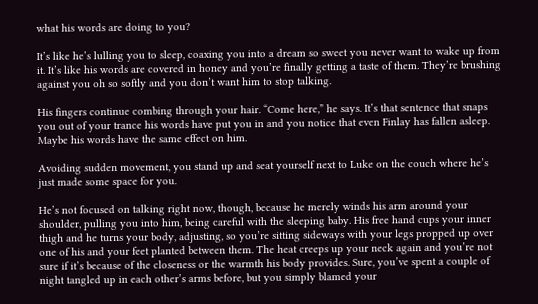what his words are doing to you?

It’s like he’s lulling you to sleep, coaxing you into a dream so sweet you never want to wake up from it. It’s like his words are covered in honey and you’re finally getting a taste of them. They’re brushing against you oh so softly and you don’t want him to stop talking.

His fingers continue combing through your hair. “Come here,” he says. It’s that sentence that snaps you out of your trance his words have put you in and you notice that even Finlay has fallen asleep. Maybe his words have the same effect on him.

Avoiding sudden movement, you stand up and seat yourself next to Luke on the couch where he’s just made some space for you.

He’s not focused on talking right now, though, because he merely winds his arm around your shoulder, pulling you into him, being careful with the sleeping baby. His free hand cups your inner thigh and he turns your body, adjusting, so you’re sitting sideways with your legs propped up over one of his and your feet planted between them. The heat creeps up your neck again and you’re not sure if it’s because of the closeness or the warmth his body provides. Sure, you’ve spent a couple of night tangled up in each other’s arms before, but you simply blamed your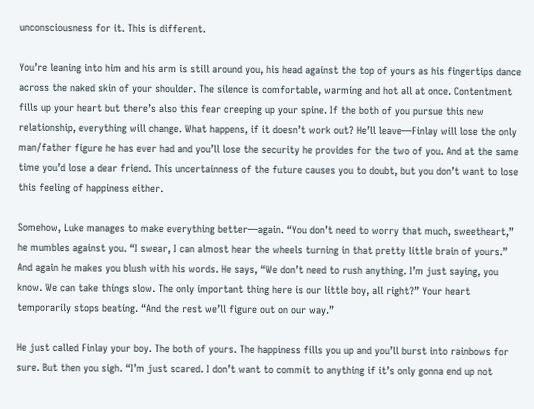unconsciousness for it. This is different.

You’re leaning into him and his arm is still around you, his head against the top of yours as his fingertips dance across the naked skin of your shoulder. The silence is comfortable, warming and hot all at once. Contentment fills up your heart but there’s also this fear creeping up your spine. If the both of you pursue this new relationship, everything will change. What happens, if it doesn’t work out? He’ll leave—Finlay will lose the only man/father figure he has ever had and you’ll lose the security he provides for the two of you. And at the same time you’d lose a dear friend. This uncertainness of the future causes you to doubt, but you don’t want to lose this feeling of happiness either.

Somehow, Luke manages to make everything better—again. “You don’t need to worry that much, sweetheart,” he mumbles against you. “I swear, I can almost hear the wheels turning in that pretty little brain of yours.” And again he makes you blush with his words. He says, “We don’t need to rush anything. I’m just saying, you know. We can take things slow. The only important thing here is our little boy, all right?” Your heart temporarily stops beating. “And the rest we’ll figure out on our way.”

He just called Finlay your boy. The both of yours. The happiness fills you up and you’ll burst into rainbows for sure. But then you sigh. “I’m just scared. I don’t want to commit to anything if it’s only gonna end up not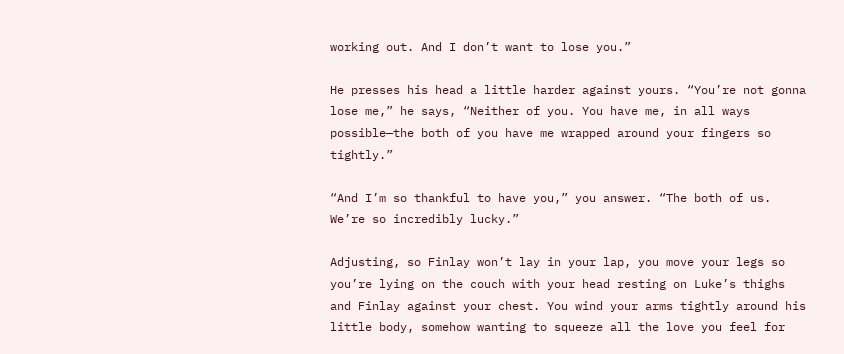working out. And I don’t want to lose you.”

He presses his head a little harder against yours. “You’re not gonna lose me,” he says, “Neither of you. You have me, in all ways possible—the both of you have me wrapped around your fingers so tightly.”

“And I’m so thankful to have you,” you answer. “The both of us. We’re so incredibly lucky.”

Adjusting, so Finlay won’t lay in your lap, you move your legs so you’re lying on the couch with your head resting on Luke’s thighs and Finlay against your chest. You wind your arms tightly around his little body, somehow wanting to squeeze all the love you feel for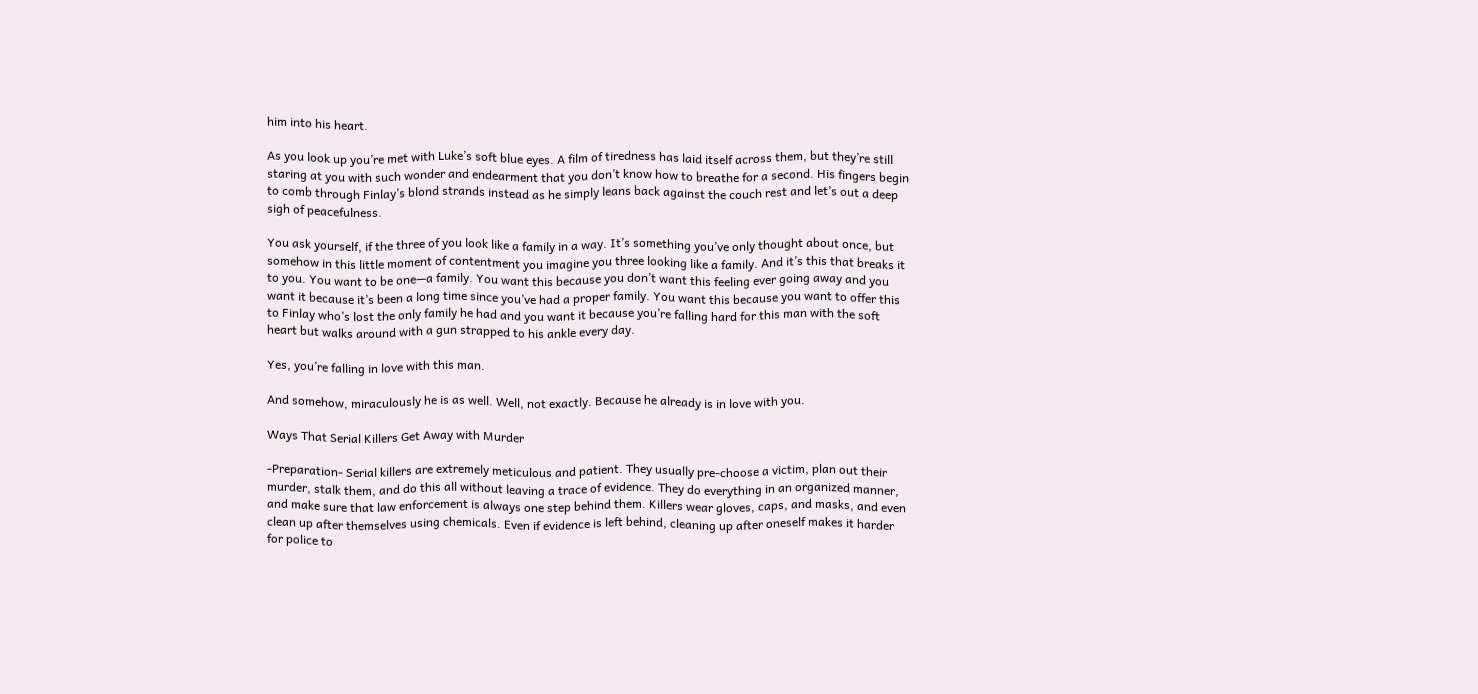him into his heart.

As you look up you’re met with Luke’s soft blue eyes. A film of tiredness has laid itself across them, but they’re still staring at you with such wonder and endearment that you don’t know how to breathe for a second. His fingers begin to comb through Finlay’s blond strands instead as he simply leans back against the couch rest and let’s out a deep sigh of peacefulness.

You ask yourself, if the three of you look like a family in a way. It’s something you’ve only thought about once, but somehow in this little moment of contentment you imagine you three looking like a family. And it’s this that breaks it to you. You want to be one—a family. You want this because you don’t want this feeling ever going away and you want it because it’s been a long time since you’ve had a proper family. You want this because you want to offer this to Finlay who’s lost the only family he had and you want it because you’re falling hard for this man with the soft heart but walks around with a gun strapped to his ankle every day.

Yes, you’re falling in love with this man.

And somehow, miraculously he is as well. Well, not exactly. Because he already is in love with you.

Ways That Serial Killers Get Away with Murder

-Preparation- Serial killers are extremely meticulous and patient. They usually pre-choose a victim, plan out their murder, stalk them, and do this all without leaving a trace of evidence. They do everything in an organized manner, and make sure that law enforcement is always one step behind them. Killers wear gloves, caps, and masks, and even clean up after themselves using chemicals. Even if evidence is left behind, cleaning up after oneself makes it harder for police to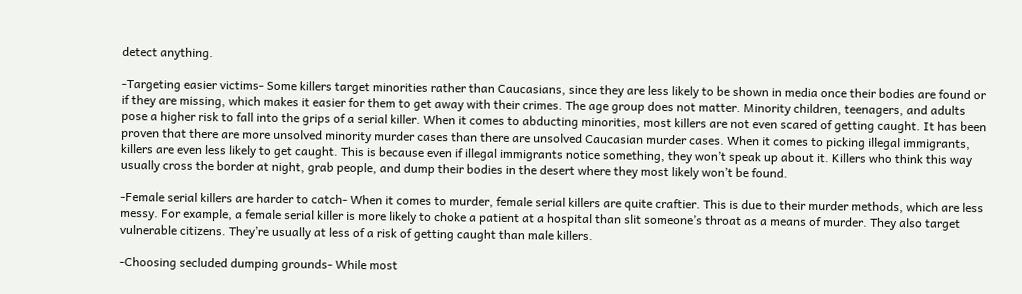detect anything.

-Targeting easier victims- Some killers target minorities rather than Caucasians, since they are less likely to be shown in media once their bodies are found or if they are missing, which makes it easier for them to get away with their crimes. The age group does not matter. Minority children, teenagers, and adults pose a higher risk to fall into the grips of a serial killer. When it comes to abducting minorities, most killers are not even scared of getting caught. It has been proven that there are more unsolved minority murder cases than there are unsolved Caucasian murder cases. When it comes to picking illegal immigrants, killers are even less likely to get caught. This is because even if illegal immigrants notice something, they won’t speak up about it. Killers who think this way usually cross the border at night, grab people, and dump their bodies in the desert where they most likely won’t be found.

-Female serial killers are harder to catch- When it comes to murder, female serial killers are quite craftier. This is due to their murder methods, which are less messy. For example, a female serial killer is more likely to choke a patient at a hospital than slit someone’s throat as a means of murder. They also target vulnerable citizens. They’re usually at less of a risk of getting caught than male killers.

-Choosing secluded dumping grounds- While most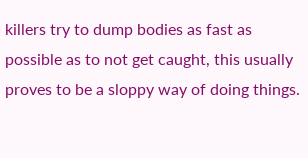killers try to dump bodies as fast as possible as to not get caught, this usually proves to be a sloppy way of doing things.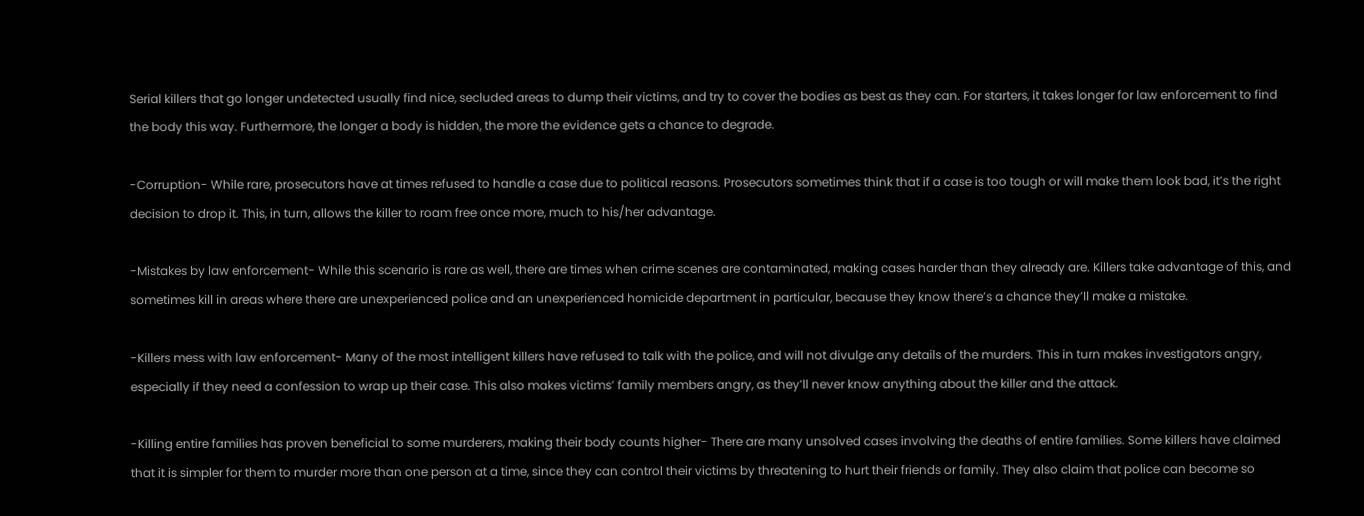Serial killers that go longer undetected usually find nice, secluded areas to dump their victims, and try to cover the bodies as best as they can. For starters, it takes longer for law enforcement to find the body this way. Furthermore, the longer a body is hidden, the more the evidence gets a chance to degrade.

-Corruption- While rare, prosecutors have at times refused to handle a case due to political reasons. Prosecutors sometimes think that if a case is too tough or will make them look bad, it’s the right decision to drop it. This, in turn, allows the killer to roam free once more, much to his/her advantage.

-Mistakes by law enforcement- While this scenario is rare as well, there are times when crime scenes are contaminated, making cases harder than they already are. Killers take advantage of this, and sometimes kill in areas where there are unexperienced police and an unexperienced homicide department in particular, because they know there’s a chance they’ll make a mistake.

-Killers mess with law enforcement- Many of the most intelligent killers have refused to talk with the police, and will not divulge any details of the murders. This in turn makes investigators angry, especially if they need a confession to wrap up their case. This also makes victims’ family members angry, as they’ll never know anything about the killer and the attack.

-Killing entire families has proven beneficial to some murderers, making their body counts higher- There are many unsolved cases involving the deaths of entire families. Some killers have claimed that it is simpler for them to murder more than one person at a time, since they can control their victims by threatening to hurt their friends or family. They also claim that police can become so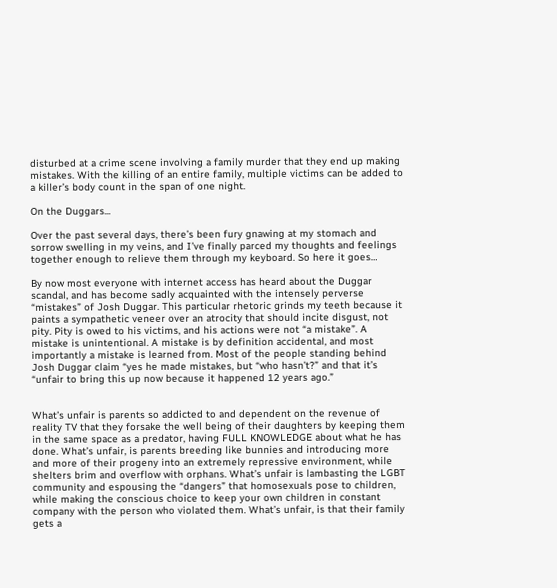disturbed at a crime scene involving a family murder that they end up making mistakes. With the killing of an entire family, multiple victims can be added to a killer’s body count in the span of one night.

On the Duggars...

Over the past several days, there’s been fury gnawing at my stomach and sorrow swelling in my veins, and I’ve finally parced my thoughts and feelings together enough to relieve them through my keyboard. So here it goes…

By now most everyone with internet access has heard about the Duggar scandal, and has become sadly acquainted with the intensely perverse “mistakes” of Josh Duggar. This particular rhetoric grinds my teeth because it paints a sympathetic veneer over an atrocity that should incite disgust, not pity. Pity is owed to his victims, and his actions were not “a mistake”. A mistake is unintentional. A mistake is by definition accidental, and most importantly a mistake is learned from. Most of the people standing behind Josh Duggar claim “yes he made mistakes, but “who hasn’t?” and that it’s “unfair to bring this up now because it happened 12 years ago.”


What’s unfair is parents so addicted to and dependent on the revenue of reality TV that they forsake the well being of their daughters by keeping them in the same space as a predator, having FULL KNOWLEDGE about what he has done. What’s unfair, is parents breeding like bunnies and introducing more and more of their progeny into an extremely repressive environment, while shelters brim and overflow with orphans. What’s unfair is lambasting the LGBT community and espousing the “dangers” that homosexuals pose to children, while making the conscious choice to keep your own children in constant company with the person who violated them. What’s unfair, is that their family gets a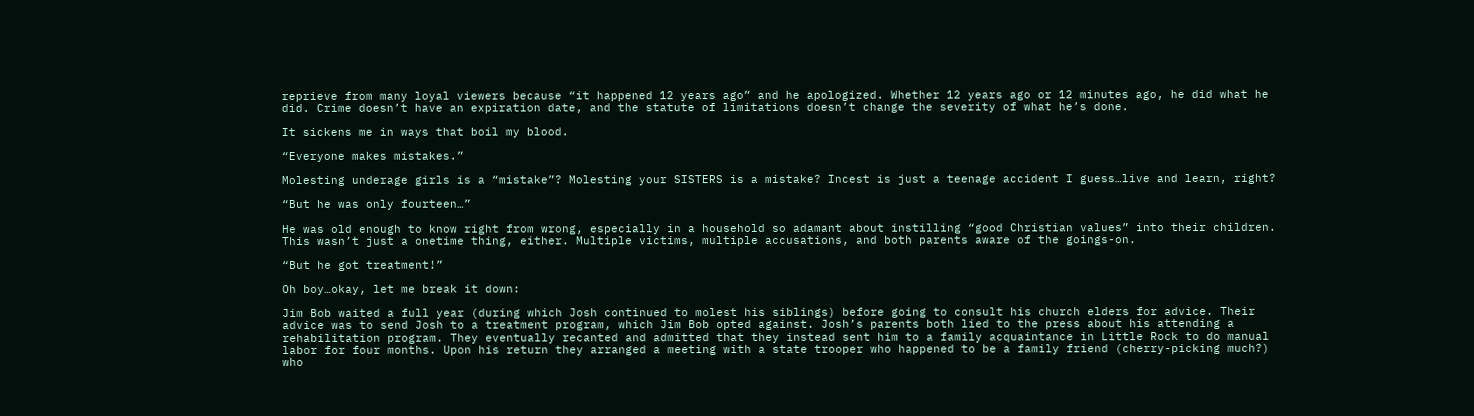reprieve from many loyal viewers because “it happened 12 years ago” and he apologized. Whether 12 years ago or 12 minutes ago, he did what he did. Crime doesn’t have an expiration date, and the statute of limitations doesn’t change the severity of what he’s done.

It sickens me in ways that boil my blood.

“Everyone makes mistakes.”

Molesting underage girls is a “mistake”? Molesting your SISTERS is a mistake? Incest is just a teenage accident I guess…live and learn, right?

“But he was only fourteen…”

He was old enough to know right from wrong, especially in a household so adamant about instilling “good Christian values” into their children. This wasn’t just a onetime thing, either. Multiple victims, multiple accusations, and both parents aware of the goings-on.

“But he got treatment!”

Oh boy…okay, let me break it down:

Jim Bob waited a full year (during which Josh continued to molest his siblings) before going to consult his church elders for advice. Their advice was to send Josh to a treatment program, which Jim Bob opted against. Josh’s parents both lied to the press about his attending a rehabilitation program. They eventually recanted and admitted that they instead sent him to a family acquaintance in Little Rock to do manual labor for four months. Upon his return they arranged a meeting with a state trooper who happened to be a family friend (cherry-picking much?) who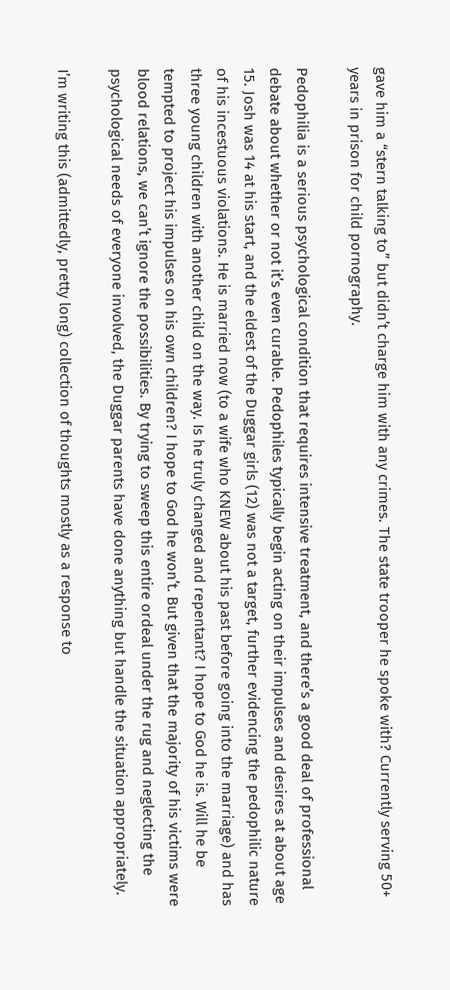gave him a “stern talking to” but didn’t charge him with any crimes. The state trooper he spoke with? Currently serving 50+ years in prison for child pornography.

Pedophilia is a serious psychological condition that requires intensive treatment, and there’s a good deal of professional debate about whether or not it’s even curable. Pedophiles typically begin acting on their impulses and desires at about age 15. Josh was 14 at his start, and the eldest of the Duggar girls (12) was not a target, further evidencing the pedophilic nature of his incestuous violations. He is married now (to a wife who KNEW about his past before going into the marriage) and has three young children with another child on the way. Is he truly changed and repentant? I hope to God he is. Will he be tempted to project his impulses on his own children? I hope to God he won’t. But given that the majority of his victims were blood relations, we can’t ignore the possibilities. By trying to sweep this entire ordeal under the rug and neglecting the psychological needs of everyone involved, the Duggar parents have done anything but handle the situation appropriately.

I’m writing this (admittedly, pretty long) collection of thoughts mostly as a response to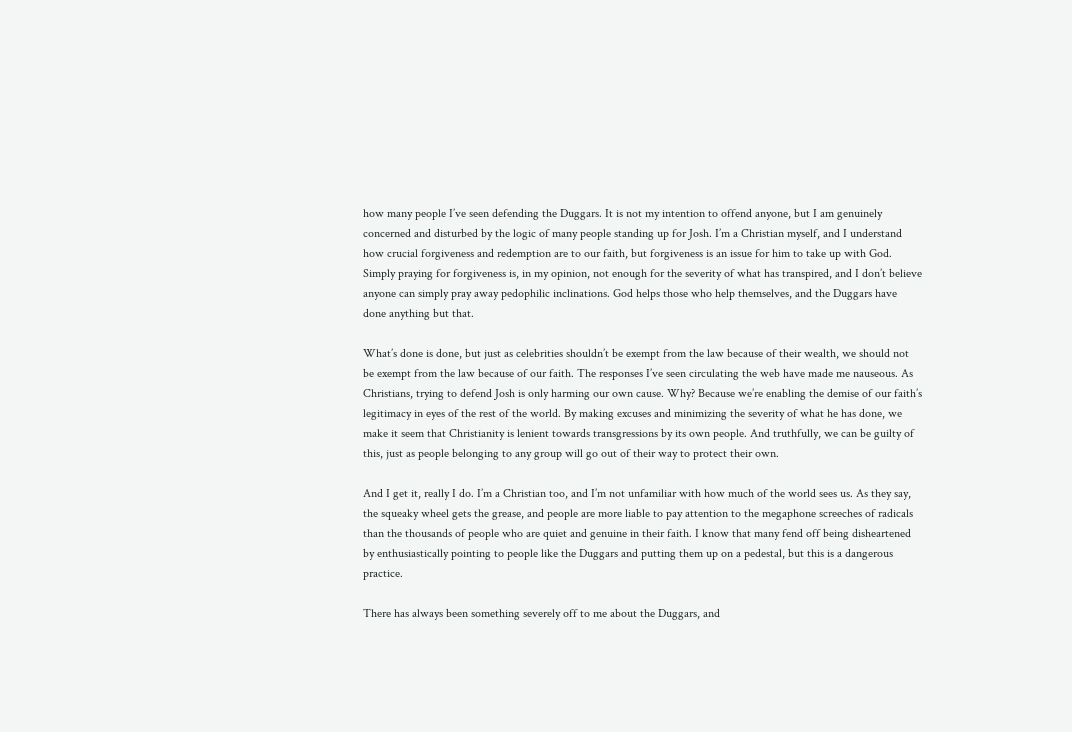how many people I’ve seen defending the Duggars. It is not my intention to offend anyone, but I am genuinely concerned and disturbed by the logic of many people standing up for Josh. I’m a Christian myself, and I understand how crucial forgiveness and redemption are to our faith, but forgiveness is an issue for him to take up with God. Simply praying for forgiveness is, in my opinion, not enough for the severity of what has transpired, and I don’t believe anyone can simply pray away pedophilic inclinations. God helps those who help themselves, and the Duggars have done anything but that.

What’s done is done, but just as celebrities shouldn’t be exempt from the law because of their wealth, we should not be exempt from the law because of our faith. The responses I’ve seen circulating the web have made me nauseous. As Christians, trying to defend Josh is only harming our own cause. Why? Because we’re enabling the demise of our faith’s legitimacy in eyes of the rest of the world. By making excuses and minimizing the severity of what he has done, we make it seem that Christianity is lenient towards transgressions by its own people. And truthfully, we can be guilty of this, just as people belonging to any group will go out of their way to protect their own.

And I get it, really I do. I’m a Christian too, and I’m not unfamiliar with how much of the world sees us. As they say, the squeaky wheel gets the grease, and people are more liable to pay attention to the megaphone screeches of radicals than the thousands of people who are quiet and genuine in their faith. I know that many fend off being disheartened by enthusiastically pointing to people like the Duggars and putting them up on a pedestal, but this is a dangerous practice.

There has always been something severely off to me about the Duggars, and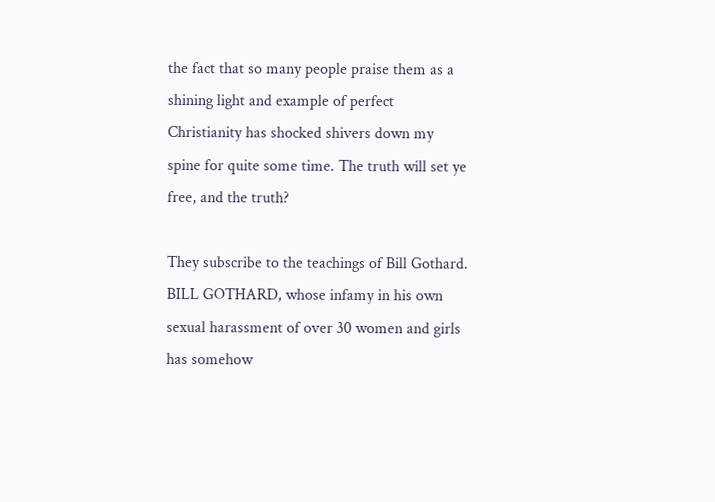the fact that so many people praise them as a shining light and example of perfect Christianity has shocked shivers down my spine for quite some time. The truth will set ye free, and the truth?

They subscribe to the teachings of Bill Gothard. BILL GOTHARD, whose infamy in his own sexual harassment of over 30 women and girls has somehow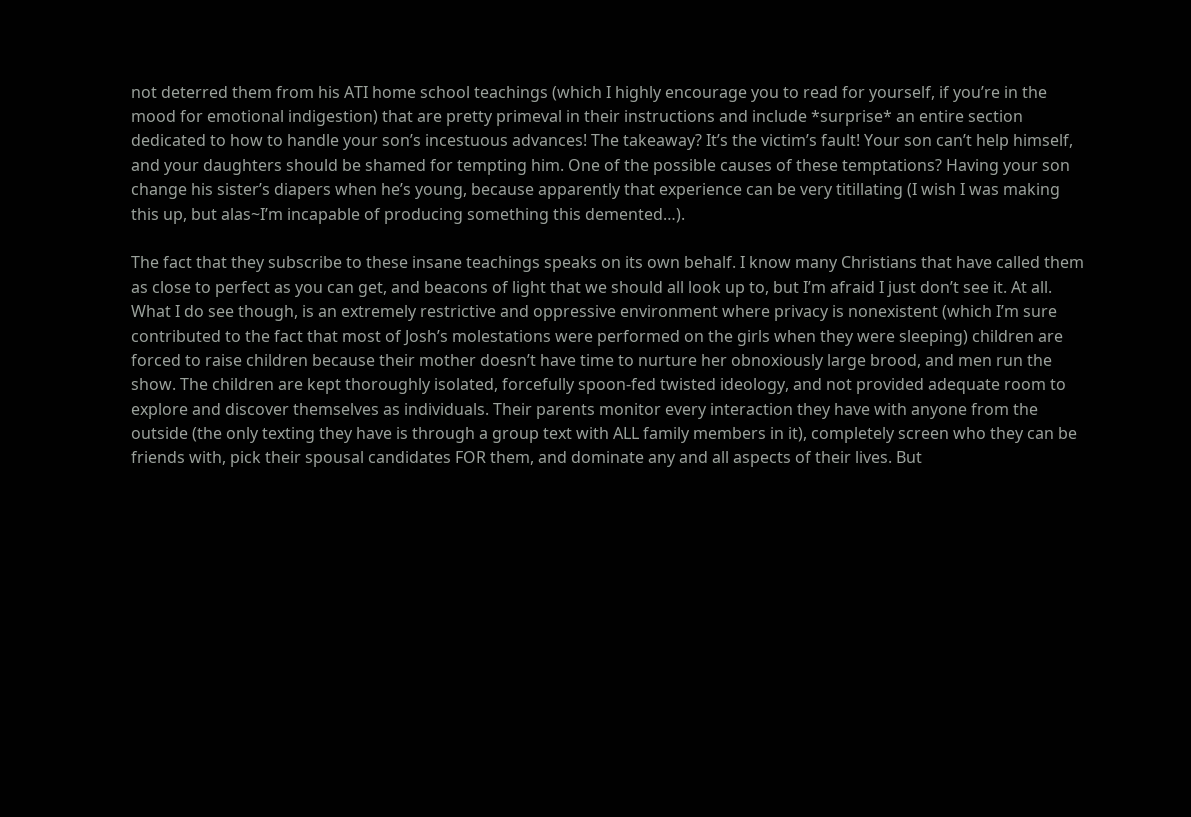not deterred them from his ATI home school teachings (which I highly encourage you to read for yourself, if you’re in the mood for emotional indigestion) that are pretty primeval in their instructions and include *surprise* an entire section dedicated to how to handle your son’s incestuous advances! The takeaway? It’s the victim’s fault! Your son can’t help himself, and your daughters should be shamed for tempting him. One of the possible causes of these temptations? Having your son change his sister’s diapers when he’s young, because apparently that experience can be very titillating (I wish I was making this up, but alas~I’m incapable of producing something this demented…).

The fact that they subscribe to these insane teachings speaks on its own behalf. I know many Christians that have called them as close to perfect as you can get, and beacons of light that we should all look up to, but I’m afraid I just don’t see it. At all. What I do see though, is an extremely restrictive and oppressive environment where privacy is nonexistent (which I’m sure contributed to the fact that most of Josh’s molestations were performed on the girls when they were sleeping) children are forced to raise children because their mother doesn’t have time to nurture her obnoxiously large brood, and men run the show. The children are kept thoroughly isolated, forcefully spoon-fed twisted ideology, and not provided adequate room to explore and discover themselves as individuals. Their parents monitor every interaction they have with anyone from the outside (the only texting they have is through a group text with ALL family members in it), completely screen who they can be friends with, pick their spousal candidates FOR them, and dominate any and all aspects of their lives. But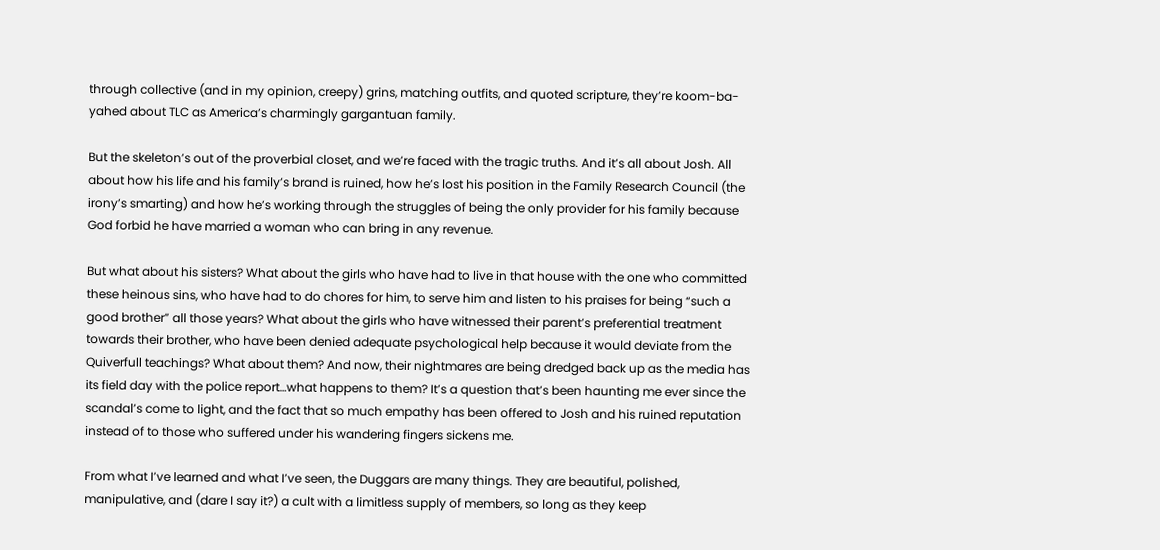through collective (and in my opinion, creepy) grins, matching outfits, and quoted scripture, they’re koom-ba-yahed about TLC as America’s charmingly gargantuan family.

But the skeleton’s out of the proverbial closet, and we’re faced with the tragic truths. And it’s all about Josh. All about how his life and his family’s brand is ruined, how he’s lost his position in the Family Research Council (the irony’s smarting) and how he’s working through the struggles of being the only provider for his family because God forbid he have married a woman who can bring in any revenue.

But what about his sisters? What about the girls who have had to live in that house with the one who committed these heinous sins, who have had to do chores for him, to serve him and listen to his praises for being “such a good brother” all those years? What about the girls who have witnessed their parent’s preferential treatment towards their brother, who have been denied adequate psychological help because it would deviate from the Quiverfull teachings? What about them? And now, their nightmares are being dredged back up as the media has its field day with the police report…what happens to them? It’s a question that’s been haunting me ever since the scandal’s come to light, and the fact that so much empathy has been offered to Josh and his ruined reputation instead of to those who suffered under his wandering fingers sickens me.

From what I’ve learned and what I’ve seen, the Duggars are many things. They are beautiful, polished, manipulative, and (dare I say it?) a cult with a limitless supply of members, so long as they keep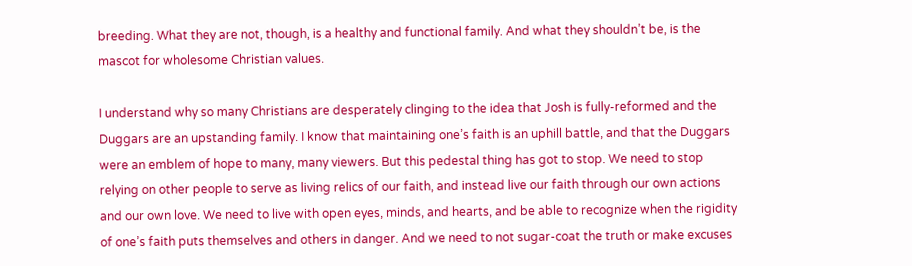breeding. What they are not, though, is a healthy and functional family. And what they shouldn’t be, is the mascot for wholesome Christian values.

I understand why so many Christians are desperately clinging to the idea that Josh is fully-reformed and the Duggars are an upstanding family. I know that maintaining one’s faith is an uphill battle, and that the Duggars were an emblem of hope to many, many viewers. But this pedestal thing has got to stop. We need to stop relying on other people to serve as living relics of our faith, and instead live our faith through our own actions and our own love. We need to live with open eyes, minds, and hearts, and be able to recognize when the rigidity of one’s faith puts themselves and others in danger. And we need to not sugar-coat the truth or make excuses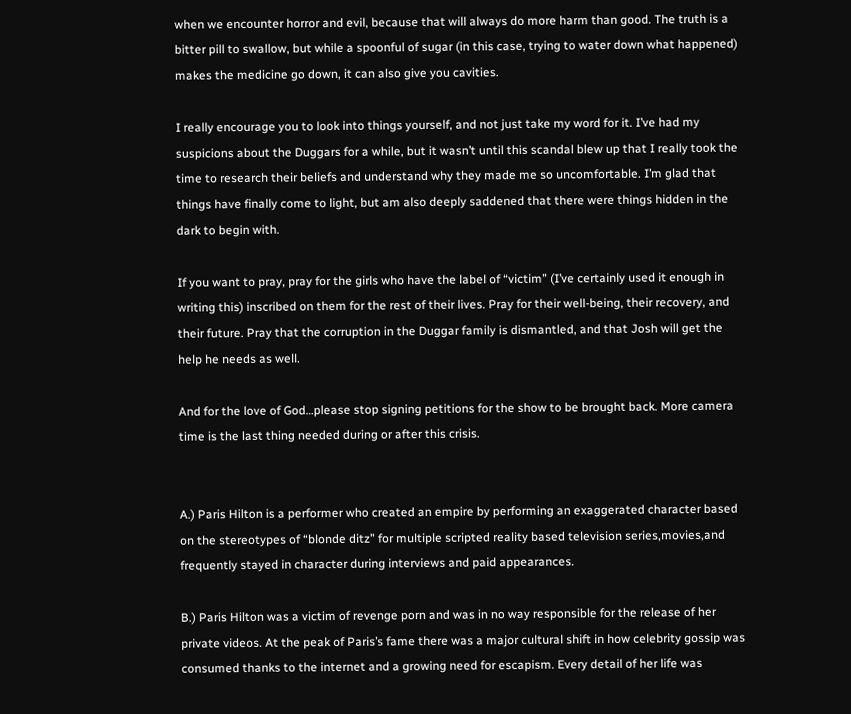when we encounter horror and evil, because that will always do more harm than good. The truth is a bitter pill to swallow, but while a spoonful of sugar (in this case, trying to water down what happened) makes the medicine go down, it can also give you cavities.

I really encourage you to look into things yourself, and not just take my word for it. I’ve had my suspicions about the Duggars for a while, but it wasn’t until this scandal blew up that I really took the time to research their beliefs and understand why they made me so uncomfortable. I’m glad that things have finally come to light, but am also deeply saddened that there were things hidden in the dark to begin with.

If you want to pray, pray for the girls who have the label of “victim” (I’ve certainly used it enough in writing this) inscribed on them for the rest of their lives. Pray for their well-being, their recovery, and their future. Pray that the corruption in the Duggar family is dismantled, and that Josh will get the help he needs as well.

And for the love of God…please stop signing petitions for the show to be brought back. More camera time is the last thing needed during or after this crisis.


A.) Paris Hilton is a performer who created an empire by performing an exaggerated character based on the stereotypes of “blonde ditz” for multiple scripted reality based television series,movies,and frequently stayed in character during interviews and paid appearances.

B.) Paris Hilton was a victim of revenge porn and was in no way responsible for the release of her private videos. At the peak of Paris’s fame there was a major cultural shift in how celebrity gossip was consumed thanks to the internet and a growing need for escapism. Every detail of her life was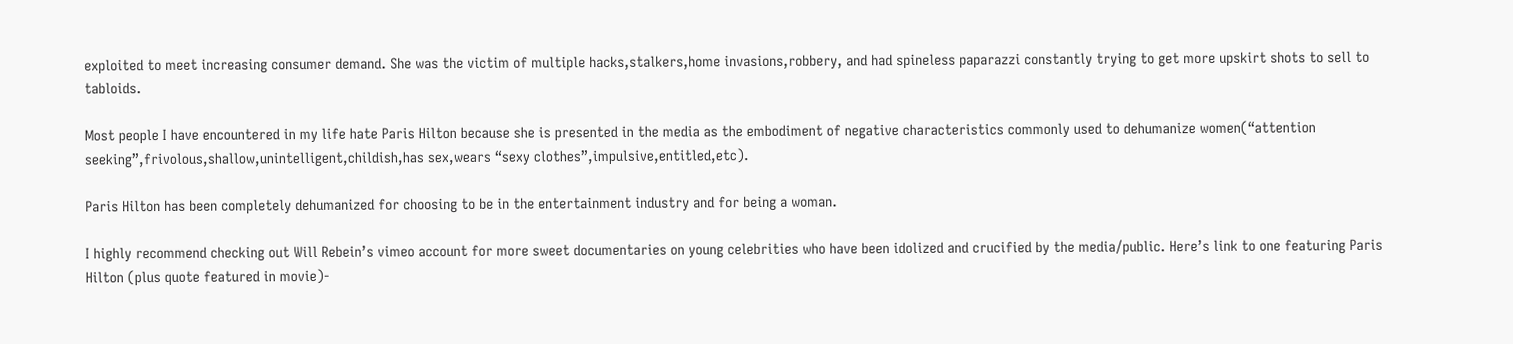exploited to meet increasing consumer demand. She was the victim of multiple hacks,stalkers,home invasions,robbery, and had spineless paparazzi constantly trying to get more upskirt shots to sell to tabloids.

Most people I have encountered in my life hate Paris Hilton because she is presented in the media as the embodiment of negative characteristics commonly used to dehumanize women(“attention seeking”,frivolous,shallow,unintelligent,childish,has sex,wears “sexy clothes”,impulsive,entitled,etc).

Paris Hilton has been completely dehumanized for choosing to be in the entertainment industry and for being a woman.

I highly recommend checking out Will Rebein’s vimeo account for more sweet documentaries on young celebrities who have been idolized and crucified by the media/public. Here’s link to one featuring Paris Hilton (plus quote featured in movie)-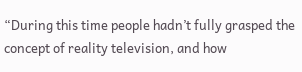“During this time people hadn’t fully grasped the concept of reality television, and how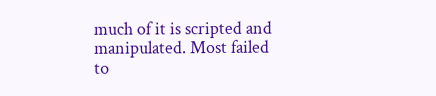much of it is scripted and manipulated. Most failed to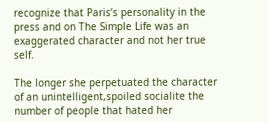recognize that Paris’s personality in the press and on The Simple Life was an exaggerated character and not her true self.

The longer she perpetuated the character of an unintelligent,spoiled socialite the number of people that hated her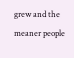grew and the meaner people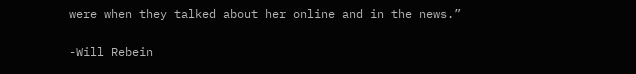were when they talked about her online and in the news.”

-Will Rebein